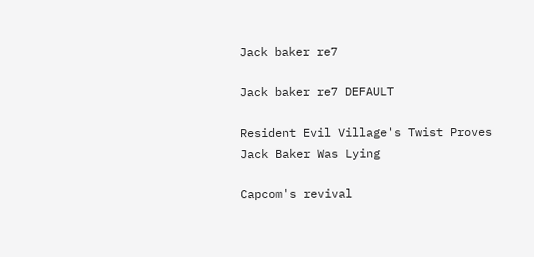Jack baker re7

Jack baker re7 DEFAULT

Resident Evil Village's Twist Proves Jack Baker Was Lying

Capcom's revival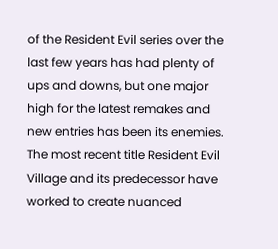of the Resident Evil series over the last few years has had plenty of ups and downs, but one major high for the latest remakes and new entries has been its enemies. The most recent title Resident Evil Village and its predecessor have worked to create nuanced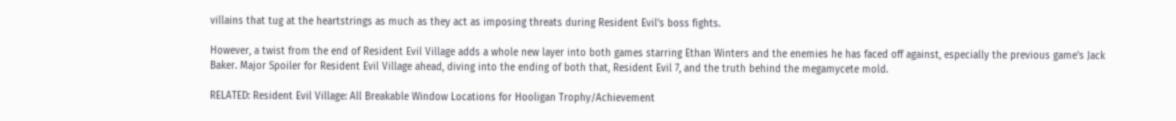villains that tug at the heartstrings as much as they act as imposing threats during Resident Evil's boss fights.

However, a twist from the end of Resident Evil Village adds a whole new layer into both games starring Ethan Winters and the enemies he has faced off against, especially the previous game's Jack Baker. Major Spoiler for Resident Evil Village ahead, diving into the ending of both that, Resident Evil 7, and the truth behind the megamycete mold.

RELATED: Resident Evil Village: All Breakable Window Locations for Hooligan Trophy/Achievement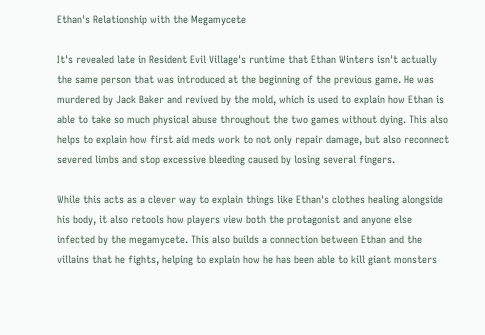Ethan's Relationship with the Megamycete

It's revealed late in Resident Evil Village's runtime that Ethan Winters isn't actually the same person that was introduced at the beginning of the previous game. He was murdered by Jack Baker and revived by the mold, which is used to explain how Ethan is able to take so much physical abuse throughout the two games without dying. This also helps to explain how first aid meds work to not only repair damage, but also reconnect severed limbs and stop excessive bleeding caused by losing several fingers.

While this acts as a clever way to explain things like Ethan's clothes healing alongside his body, it also retools how players view both the protagonist and anyone else infected by the megamycete. This also builds a connection between Ethan and the villains that he fights, helping to explain how he has been able to kill giant monsters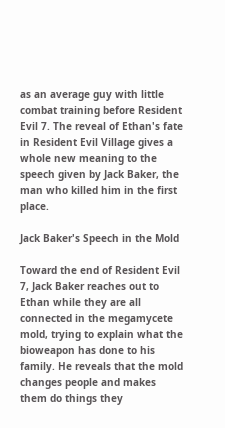as an average guy with little combat training before Resident Evil 7. The reveal of Ethan's fate in Resident Evil Village gives a whole new meaning to the speech given by Jack Baker, the man who killed him in the first place.

Jack Baker's Speech in the Mold

Toward the end of Resident Evil 7, Jack Baker reaches out to Ethan while they are all connected in the megamycete mold, trying to explain what the bioweapon has done to his family. He reveals that the mold changes people and makes them do things they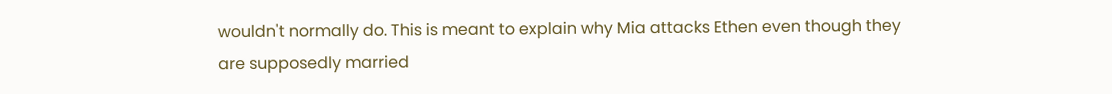wouldn't normally do. This is meant to explain why Mia attacks Ethen even though they are supposedly married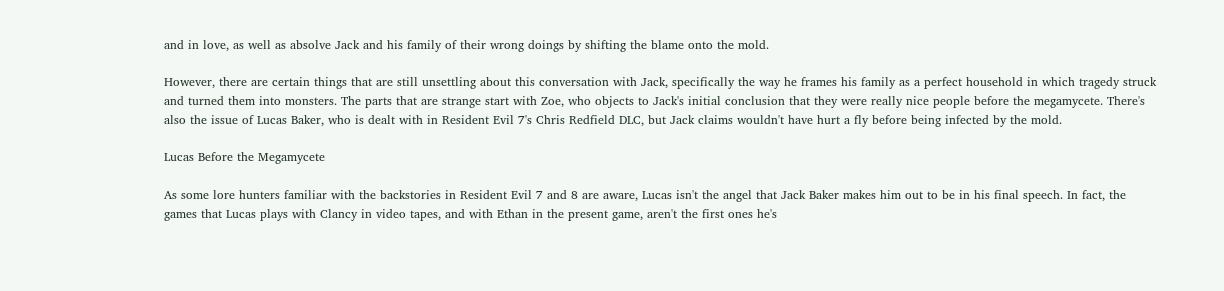and in love, as well as absolve Jack and his family of their wrong doings by shifting the blame onto the mold.

However, there are certain things that are still unsettling about this conversation with Jack, specifically the way he frames his family as a perfect household in which tragedy struck and turned them into monsters. The parts that are strange start with Zoe, who objects to Jack's initial conclusion that they were really nice people before the megamycete. There's also the issue of Lucas Baker, who is dealt with in Resident Evil 7's Chris Redfield DLC, but Jack claims wouldn't have hurt a fly before being infected by the mold.

Lucas Before the Megamycete

As some lore hunters familiar with the backstories in Resident Evil 7 and 8 are aware, Lucas isn't the angel that Jack Baker makes him out to be in his final speech. In fact, the games that Lucas plays with Clancy in video tapes, and with Ethan in the present game, aren't the first ones he's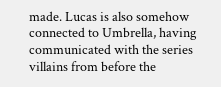made. Lucas is also somehow connected to Umbrella, having communicated with the series villains from before the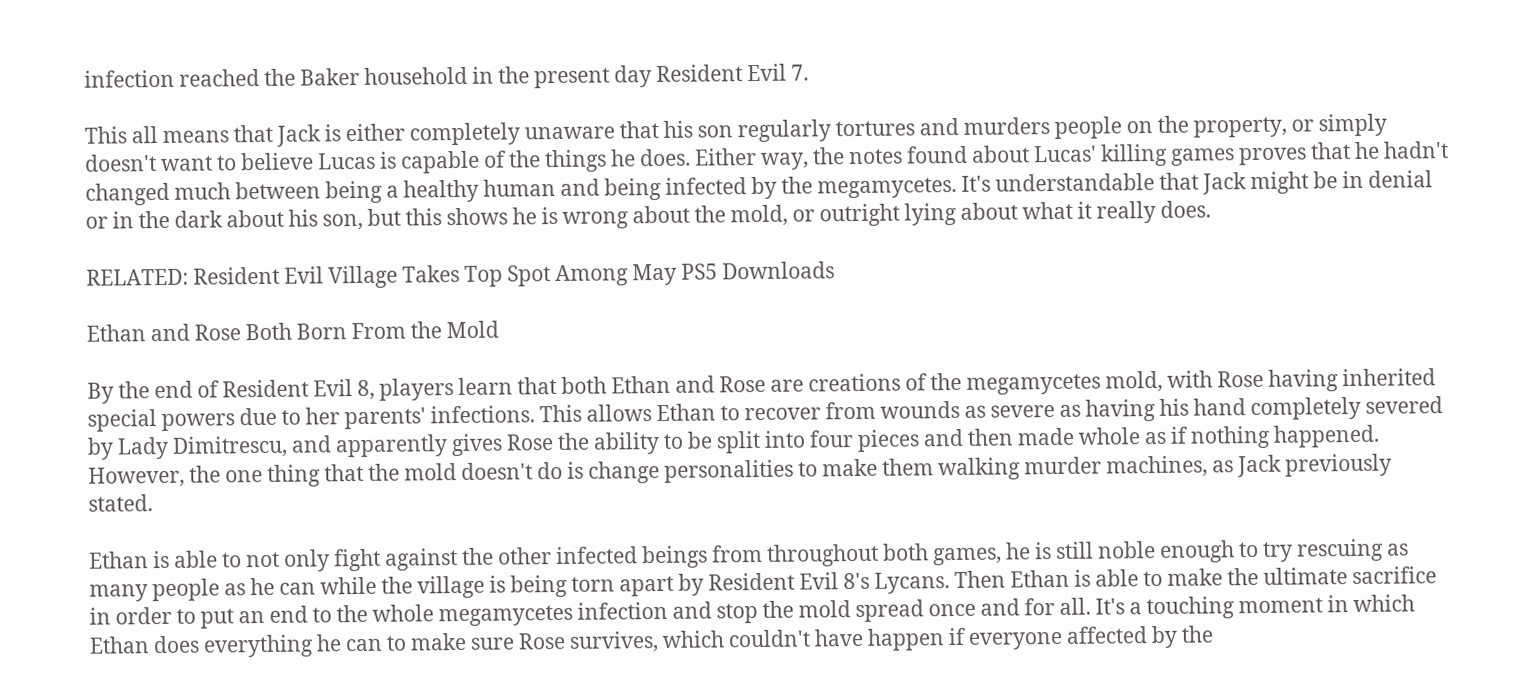infection reached the Baker household in the present day Resident Evil 7.

This all means that Jack is either completely unaware that his son regularly tortures and murders people on the property, or simply doesn't want to believe Lucas is capable of the things he does. Either way, the notes found about Lucas' killing games proves that he hadn't changed much between being a healthy human and being infected by the megamycetes. It's understandable that Jack might be in denial or in the dark about his son, but this shows he is wrong about the mold, or outright lying about what it really does.

RELATED: Resident Evil Village Takes Top Spot Among May PS5 Downloads

Ethan and Rose Both Born From the Mold

By the end of Resident Evil 8, players learn that both Ethan and Rose are creations of the megamycetes mold, with Rose having inherited special powers due to her parents' infections. This allows Ethan to recover from wounds as severe as having his hand completely severed by Lady Dimitrescu, and apparently gives Rose the ability to be split into four pieces and then made whole as if nothing happened. However, the one thing that the mold doesn't do is change personalities to make them walking murder machines, as Jack previously stated.

Ethan is able to not only fight against the other infected beings from throughout both games, he is still noble enough to try rescuing as many people as he can while the village is being torn apart by Resident Evil 8's Lycans. Then Ethan is able to make the ultimate sacrifice in order to put an end to the whole megamycetes infection and stop the mold spread once and for all. It's a touching moment in which Ethan does everything he can to make sure Rose survives, which couldn't have happen if everyone affected by the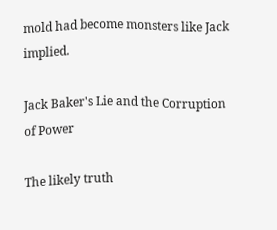mold had become monsters like Jack implied.

Jack Baker's Lie and the Corruption of Power

The likely truth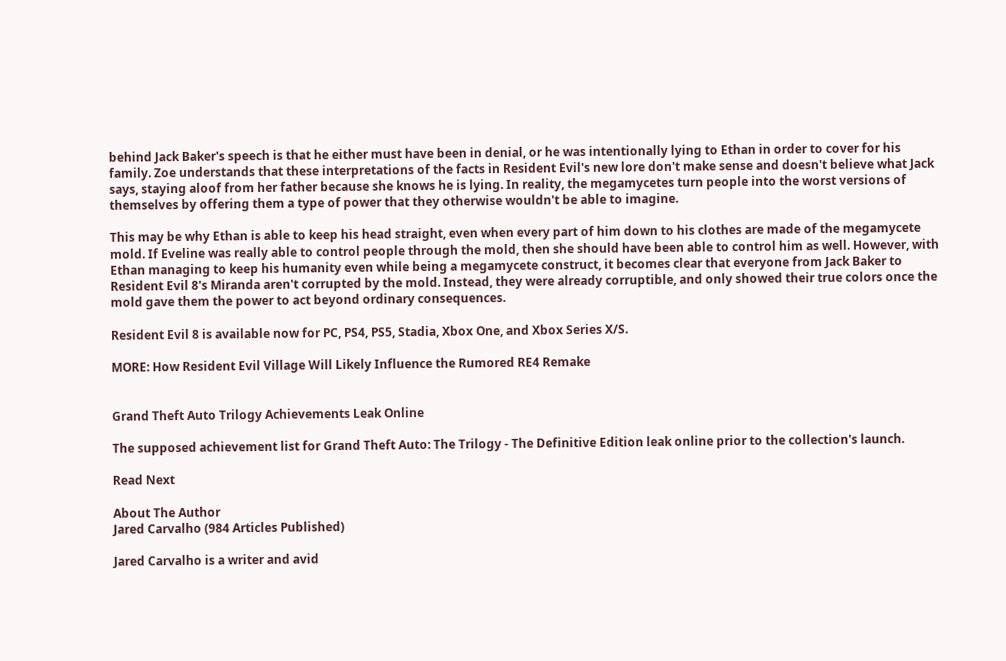behind Jack Baker's speech is that he either must have been in denial, or he was intentionally lying to Ethan in order to cover for his family. Zoe understands that these interpretations of the facts in Resident Evil's new lore don't make sense and doesn't believe what Jack says, staying aloof from her father because she knows he is lying. In reality, the megamycetes turn people into the worst versions of themselves by offering them a type of power that they otherwise wouldn't be able to imagine.

This may be why Ethan is able to keep his head straight, even when every part of him down to his clothes are made of the megamycete mold. If Eveline was really able to control people through the mold, then she should have been able to control him as well. However, with Ethan managing to keep his humanity even while being a megamycete construct, it becomes clear that everyone from Jack Baker to Resident Evil 8's Miranda aren't corrupted by the mold. Instead, they were already corruptible, and only showed their true colors once the mold gave them the power to act beyond ordinary consequences.

Resident Evil 8 is available now for PC, PS4, PS5, Stadia, Xbox One, and Xbox Series X/S.

MORE: How Resident Evil Village Will Likely Influence the Rumored RE4 Remake


Grand Theft Auto Trilogy Achievements Leak Online

The supposed achievement list for Grand Theft Auto: The Trilogy - The Definitive Edition leak online prior to the collection's launch.

Read Next

About The Author
Jared Carvalho (984 Articles Published)

Jared Carvalho is a writer and avid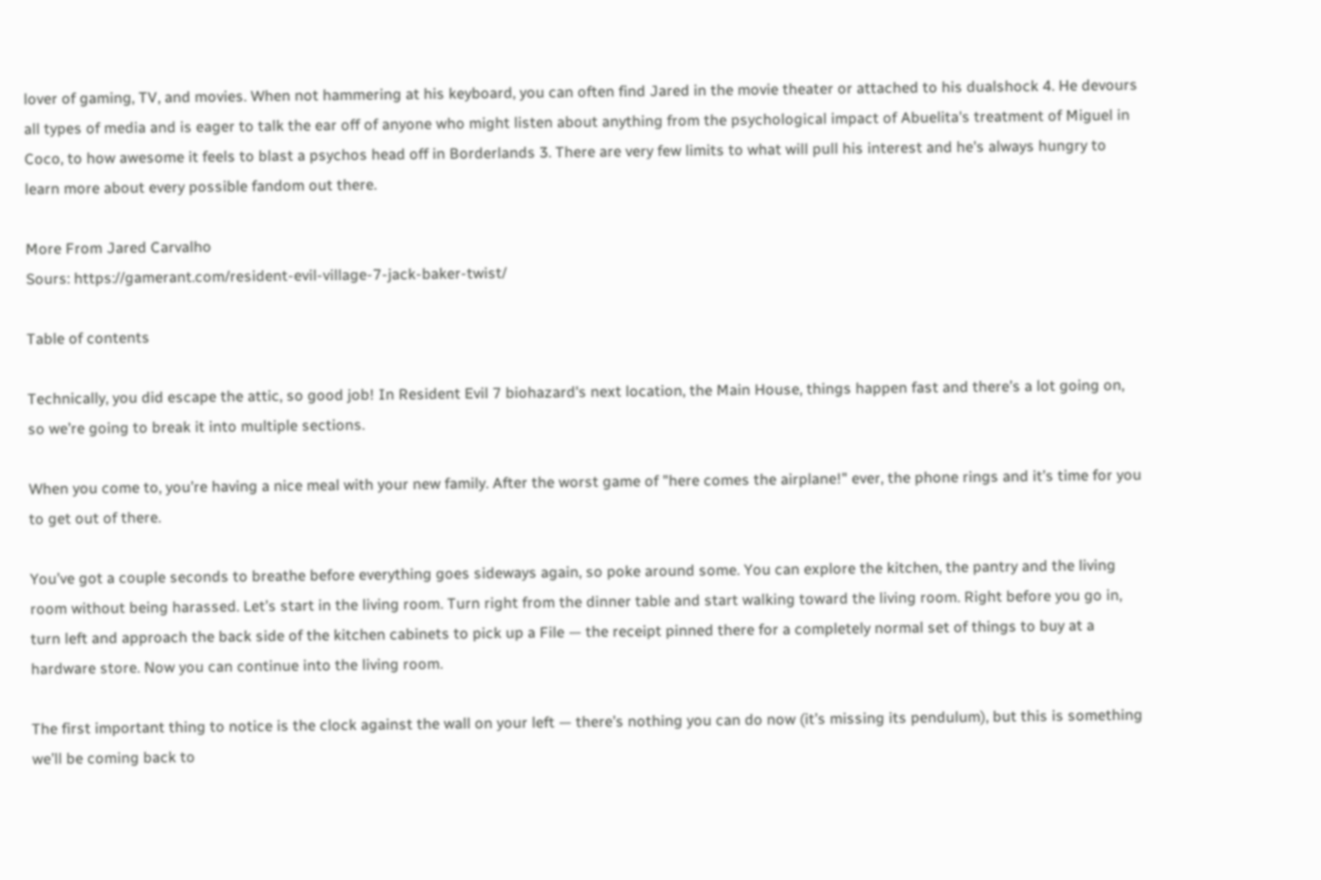lover of gaming, TV, and movies. When not hammering at his keyboard, you can often find Jared in the movie theater or attached to his dualshock 4. He devours all types of media and is eager to talk the ear off of anyone who might listen about anything from the psychological impact of Abuelita's treatment of Miguel in Coco, to how awesome it feels to blast a psychos head off in Borderlands 3. There are very few limits to what will pull his interest and he's always hungry to learn more about every possible fandom out there.

More From Jared Carvalho
Sours: https://gamerant.com/resident-evil-village-7-jack-baker-twist/

Table of contents

Technically, you did escape the attic, so good job! In Resident Evil 7 biohazard's next location, the Main House, things happen fast and there’s a lot going on, so we’re going to break it into multiple sections.

When you come to, you’re having a nice meal with your new family. After the worst game of "here comes the airplane!" ever, the phone rings and it’s time for you to get out of there.

You’ve got a couple seconds to breathe before everything goes sideways again, so poke around some. You can explore the kitchen, the pantry and the living room without being harassed. Let’s start in the living room. Turn right from the dinner table and start walking toward the living room. Right before you go in, turn left and approach the back side of the kitchen cabinets to pick up a File — the receipt pinned there for a completely normal set of things to buy at a hardware store. Now you can continue into the living room.

The first important thing to notice is the clock against the wall on your left — there’s nothing you can do now (it’s missing its pendulum), but this is something we’ll be coming back to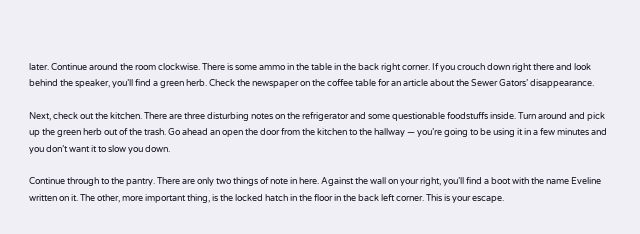later. Continue around the room clockwise. There is some ammo in the table in the back right corner. If you crouch down right there and look behind the speaker, you’ll find a green herb. Check the newspaper on the coffee table for an article about the Sewer Gators’ disappearance.

Next, check out the kitchen. There are three disturbing notes on the refrigerator and some questionable foodstuffs inside. Turn around and pick up the green herb out of the trash. Go ahead an open the door from the kitchen to the hallway — you’re going to be using it in a few minutes and you don’t want it to slow you down.

Continue through to the pantry. There are only two things of note in here. Against the wall on your right, you’ll find a boot with the name Eveline written on it. The other, more important thing, is the locked hatch in the floor in the back left corner. This is your escape.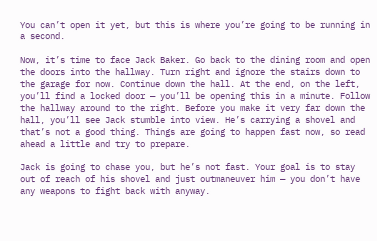You can’t open it yet, but this is where you’re going to be running in a second.

Now, it’s time to face Jack Baker. Go back to the dining room and open the doors into the hallway. Turn right and ignore the stairs down to the garage for now. Continue down the hall. At the end, on the left, you’ll find a locked door — you’ll be opening this in a minute. Follow the hallway around to the right. Before you make it very far down the hall, you’ll see Jack stumble into view. He’s carrying a shovel and that’s not a good thing. Things are going to happen fast now, so read ahead a little and try to prepare.

Jack is going to chase you, but he’s not fast. Your goal is to stay out of reach of his shovel and just outmaneuver him — you don’t have any weapons to fight back with anyway.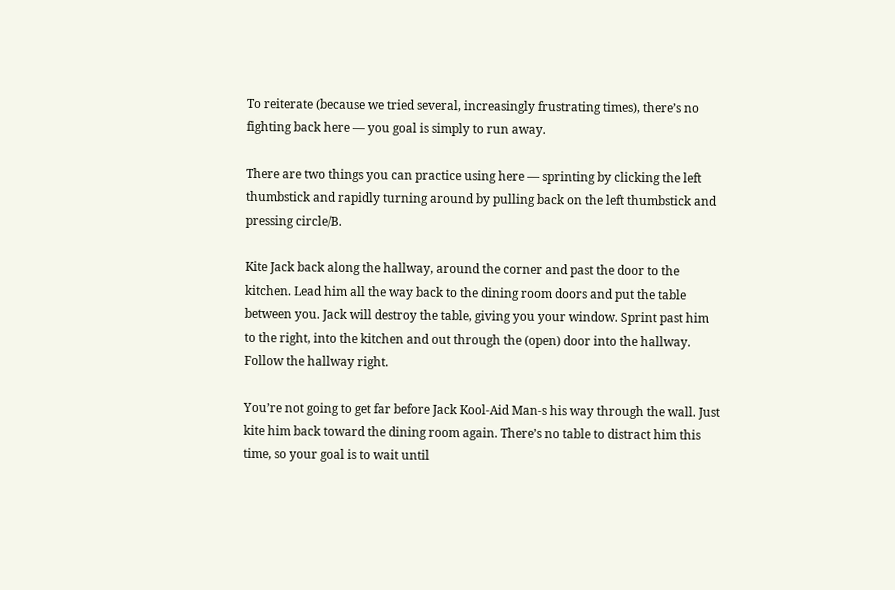To reiterate (because we tried several, increasingly frustrating times), there’s no fighting back here — you goal is simply to run away.

There are two things you can practice using here — sprinting by clicking the left thumbstick and rapidly turning around by pulling back on the left thumbstick and pressing circle/B.

Kite Jack back along the hallway, around the corner and past the door to the kitchen. Lead him all the way back to the dining room doors and put the table between you. Jack will destroy the table, giving you your window. Sprint past him to the right, into the kitchen and out through the (open) door into the hallway. Follow the hallway right.

You’re not going to get far before Jack Kool-Aid Man-s his way through the wall. Just kite him back toward the dining room again. There’s no table to distract him this time, so your goal is to wait until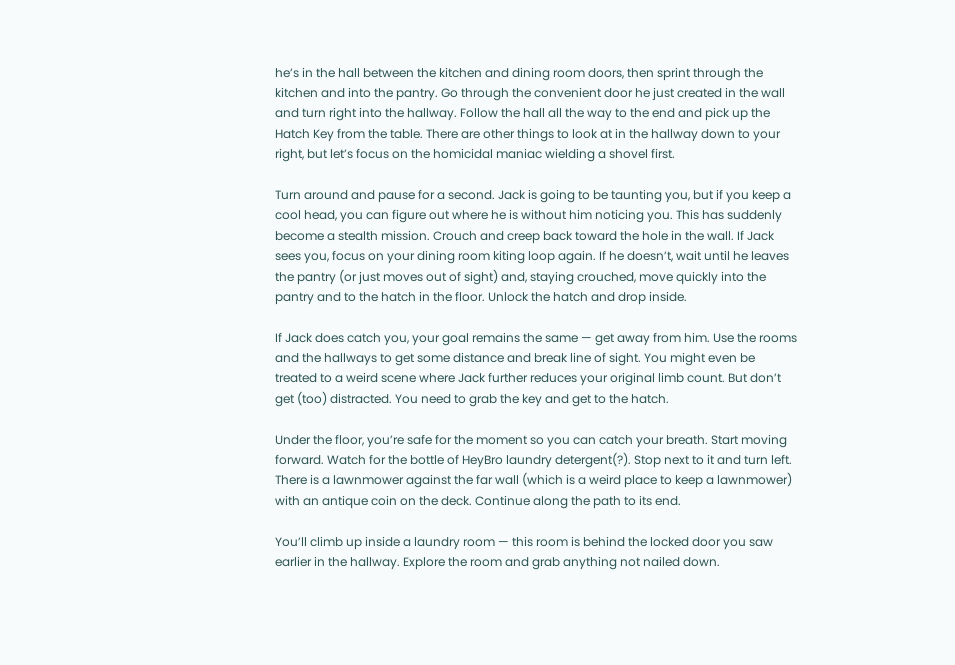he’s in the hall between the kitchen and dining room doors, then sprint through the kitchen and into the pantry. Go through the convenient door he just created in the wall and turn right into the hallway. Follow the hall all the way to the end and pick up the Hatch Key from the table. There are other things to look at in the hallway down to your right, but let’s focus on the homicidal maniac wielding a shovel first.

Turn around and pause for a second. Jack is going to be taunting you, but if you keep a cool head, you can figure out where he is without him noticing you. This has suddenly become a stealth mission. Crouch and creep back toward the hole in the wall. If Jack sees you, focus on your dining room kiting loop again. If he doesn’t, wait until he leaves the pantry (or just moves out of sight) and, staying crouched, move quickly into the pantry and to the hatch in the floor. Unlock the hatch and drop inside.

If Jack does catch you, your goal remains the same — get away from him. Use the rooms and the hallways to get some distance and break line of sight. You might even be treated to a weird scene where Jack further reduces your original limb count. But don’t get (too) distracted. You need to grab the key and get to the hatch.

Under the floor, you’re safe for the moment so you can catch your breath. Start moving forward. Watch for the bottle of HeyBro laundry detergent(?). Stop next to it and turn left. There is a lawnmower against the far wall (which is a weird place to keep a lawnmower) with an antique coin on the deck. Continue along the path to its end.

You’ll climb up inside a laundry room — this room is behind the locked door you saw earlier in the hallway. Explore the room and grab anything not nailed down.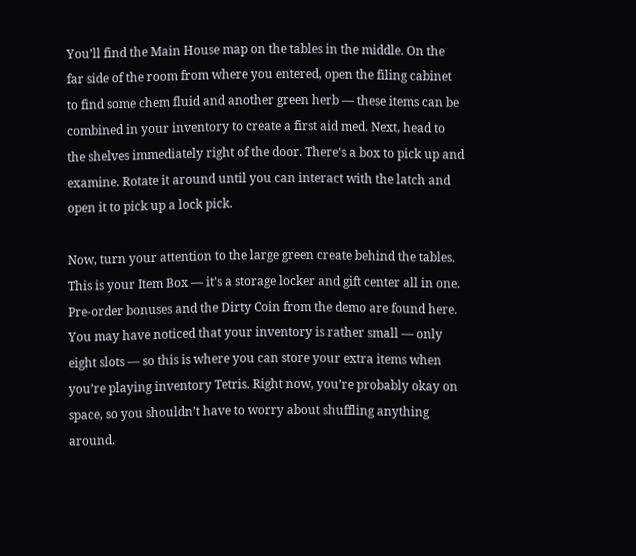You’ll find the Main House map on the tables in the middle. On the far side of the room from where you entered, open the filing cabinet to find some chem fluid and another green herb — these items can be combined in your inventory to create a first aid med. Next, head to the shelves immediately right of the door. There’s a box to pick up and examine. Rotate it around until you can interact with the latch and open it to pick up a lock pick.

Now, turn your attention to the large green create behind the tables. This is your Item Box — it’s a storage locker and gift center all in one. Pre-order bonuses and the Dirty Coin from the demo are found here. You may have noticed that your inventory is rather small — only eight slots — so this is where you can store your extra items when you’re playing inventory Tetris. Right now, you’re probably okay on space, so you shouldn’t have to worry about shuffling anything around.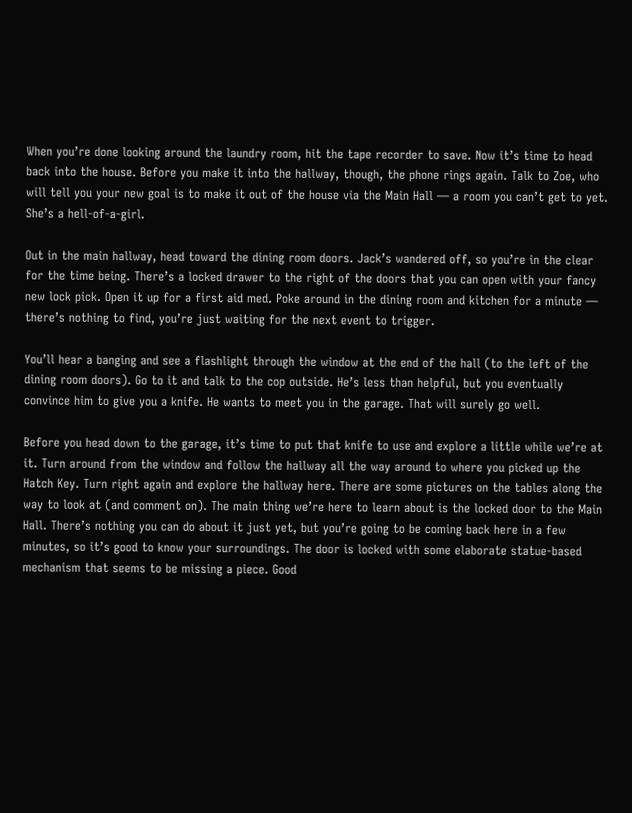When you’re done looking around the laundry room, hit the tape recorder to save. Now it’s time to head back into the house. Before you make it into the hallway, though, the phone rings again. Talk to Zoe, who will tell you your new goal is to make it out of the house via the Main Hall — a room you can’t get to yet. She’s a hell-of-a-girl.

Out in the main hallway, head toward the dining room doors. Jack’s wandered off, so you’re in the clear for the time being. There’s a locked drawer to the right of the doors that you can open with your fancy new lock pick. Open it up for a first aid med. Poke around in the dining room and kitchen for a minute — there’s nothing to find, you’re just waiting for the next event to trigger.

You’ll hear a banging and see a flashlight through the window at the end of the hall (to the left of the dining room doors). Go to it and talk to the cop outside. He’s less than helpful, but you eventually convince him to give you a knife. He wants to meet you in the garage. That will surely go well.

Before you head down to the garage, it’s time to put that knife to use and explore a little while we’re at it. Turn around from the window and follow the hallway all the way around to where you picked up the Hatch Key. Turn right again and explore the hallway here. There are some pictures on the tables along the way to look at (and comment on). The main thing we’re here to learn about is the locked door to the Main Hall. There’s nothing you can do about it just yet, but you’re going to be coming back here in a few minutes, so it’s good to know your surroundings. The door is locked with some elaborate statue-based mechanism that seems to be missing a piece. Good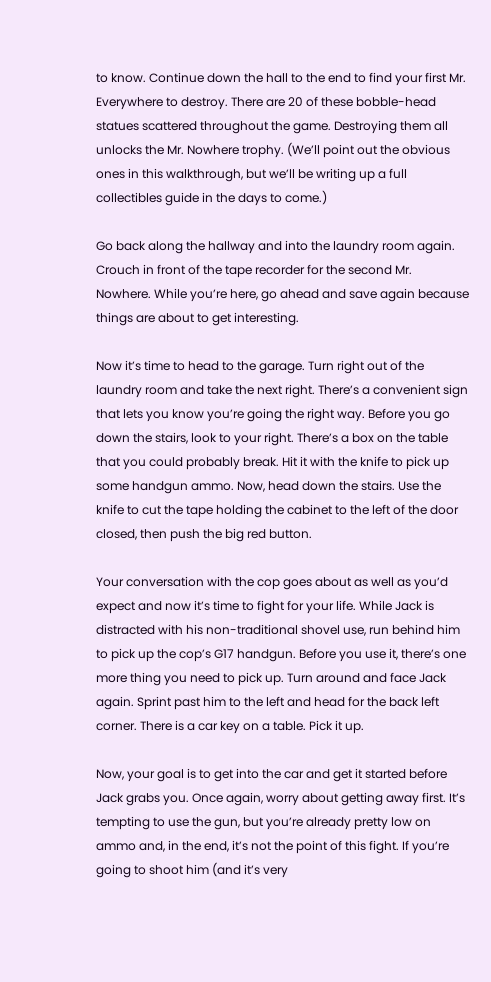to know. Continue down the hall to the end to find your first Mr. Everywhere to destroy. There are 20 of these bobble-head statues scattered throughout the game. Destroying them all unlocks the Mr. Nowhere trophy. (We’ll point out the obvious ones in this walkthrough, but we’ll be writing up a full collectibles guide in the days to come.)

Go back along the hallway and into the laundry room again. Crouch in front of the tape recorder for the second Mr. Nowhere. While you’re here, go ahead and save again because things are about to get interesting.

Now it’s time to head to the garage. Turn right out of the laundry room and take the next right. There’s a convenient sign that lets you know you’re going the right way. Before you go down the stairs, look to your right. There’s a box on the table that you could probably break. Hit it with the knife to pick up some handgun ammo. Now, head down the stairs. Use the knife to cut the tape holding the cabinet to the left of the door closed, then push the big red button.

Your conversation with the cop goes about as well as you’d expect and now it’s time to fight for your life. While Jack is distracted with his non-traditional shovel use, run behind him to pick up the cop’s G17 handgun. Before you use it, there’s one more thing you need to pick up. Turn around and face Jack again. Sprint past him to the left and head for the back left corner. There is a car key on a table. Pick it up.

Now, your goal is to get into the car and get it started before Jack grabs you. Once again, worry about getting away first. It’s tempting to use the gun, but you’re already pretty low on ammo and, in the end, it’s not the point of this fight. If you’re going to shoot him (and it’s very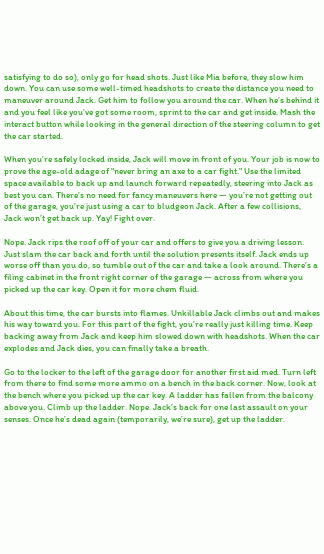satisfying to do so), only go for head shots. Just like Mia before, they slow him down. You can use some well-timed headshots to create the distance you need to maneuver around Jack. Get him to follow you around the car. When he’s behind it and you feel like you’ve got some room, sprint to the car and get inside. Mash the interact button while looking in the general direction of the steering column to get the car started.

When you’re safely locked inside, Jack will move in front of you. Your job is now to prove the age-old adage of "never bring an axe to a car fight." Use the limited space available to back up and launch forward repeatedly, steering into Jack as best you can. There’s no need for fancy maneuvers here — you’re not getting out of the garage, you’re just using a car to bludgeon Jack. After a few collisions, Jack won’t get back up. Yay! Fight over.

Nope. Jack rips the roof off of your car and offers to give you a driving lesson. Just slam the car back and forth until the solution presents itself. Jack ends up worse off than you do, so tumble out of the car and take a look around. There’s a filing cabinet in the front right corner of the garage — across from where you picked up the car key. Open it for more chem fluid.

About this time, the car bursts into flames. Unkillable Jack climbs out and makes his way toward you. For this part of the fight, you’re really just killing time. Keep backing away from Jack and keep him slowed down with headshots. When the car explodes and Jack dies, you can finally take a breath.

Go to the locker to the left of the garage door for another first aid med. Turn left from there to find some more ammo on a bench in the back corner. Now, look at the bench where you picked up the car key. A ladder has fallen from the balcony above you. Climb up the ladder. Nope. Jack’s back for one last assault on your senses. Once he’s dead again (temporarily, we’re sure), get up the ladder.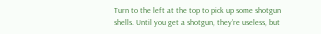Turn to the left at the top to pick up some shotgun shells. Until you get a shotgun, they’re useless, but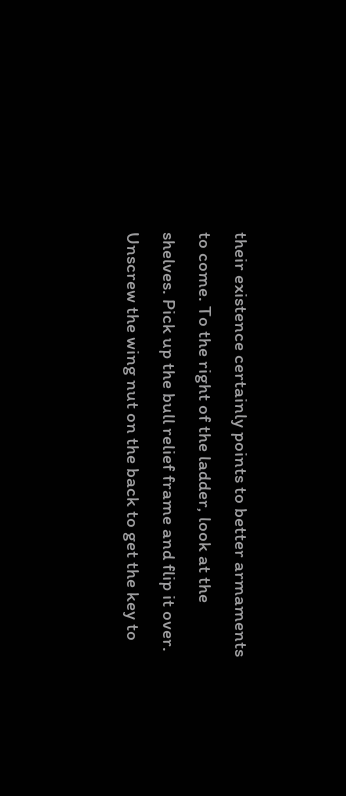their existence certainly points to better armaments to come. To the right of the ladder, look at the shelves. Pick up the bull relief frame and flip it over. Unscrew the wing nut on the back to get the key to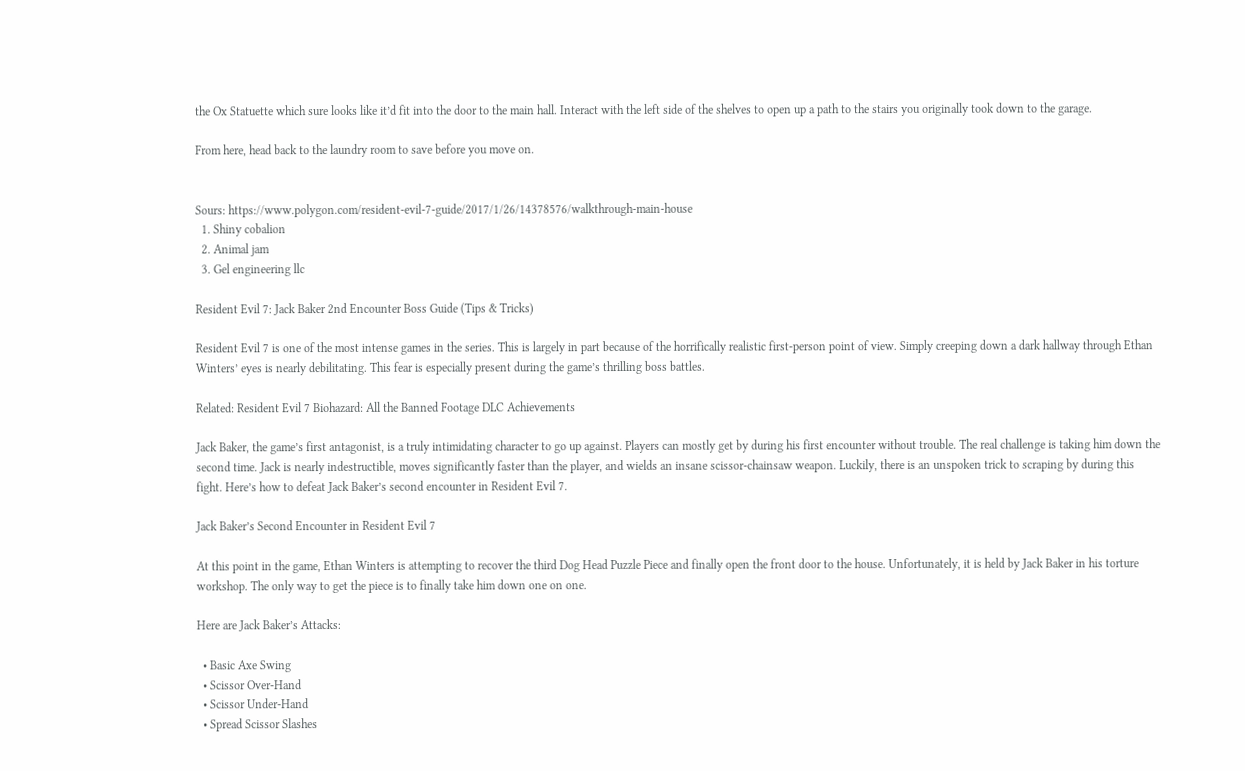the Ox Statuette which sure looks like it’d fit into the door to the main hall. Interact with the left side of the shelves to open up a path to the stairs you originally took down to the garage.

From here, head back to the laundry room to save before you move on.


Sours: https://www.polygon.com/resident-evil-7-guide/2017/1/26/14378576/walkthrough-main-house
  1. Shiny cobalion
  2. Animal jam
  3. Gel engineering llc

Resident Evil 7: Jack Baker 2nd Encounter Boss Guide (Tips & Tricks)

Resident Evil 7 is one of the most intense games in the series. This is largely in part because of the horrifically realistic first-person point of view. Simply creeping down a dark hallway through Ethan Winters’ eyes is nearly debilitating. This fear is especially present during the game’s thrilling boss battles.

Related: Resident Evil 7 Biohazard: All the Banned Footage DLC Achievements

Jack Baker, the game’s first antagonist, is a truly intimidating character to go up against. Players can mostly get by during his first encounter without trouble. The real challenge is taking him down the second time. Jack is nearly indestructible, moves significantly faster than the player, and wields an insane scissor-chainsaw weapon. Luckily, there is an unspoken trick to scraping by during this fight. Here’s how to defeat Jack Baker’s second encounter in Resident Evil 7.

Jack Baker’s Second Encounter in Resident Evil 7

At this point in the game, Ethan Winters is attempting to recover the third Dog Head Puzzle Piece and finally open the front door to the house. Unfortunately, it is held by Jack Baker in his torture workshop. The only way to get the piece is to finally take him down one on one.

Here are Jack Baker’s Attacks:

  • Basic Axe Swing
  • Scissor Over-Hand
  • Scissor Under-Hand
  • Spread Scissor Slashes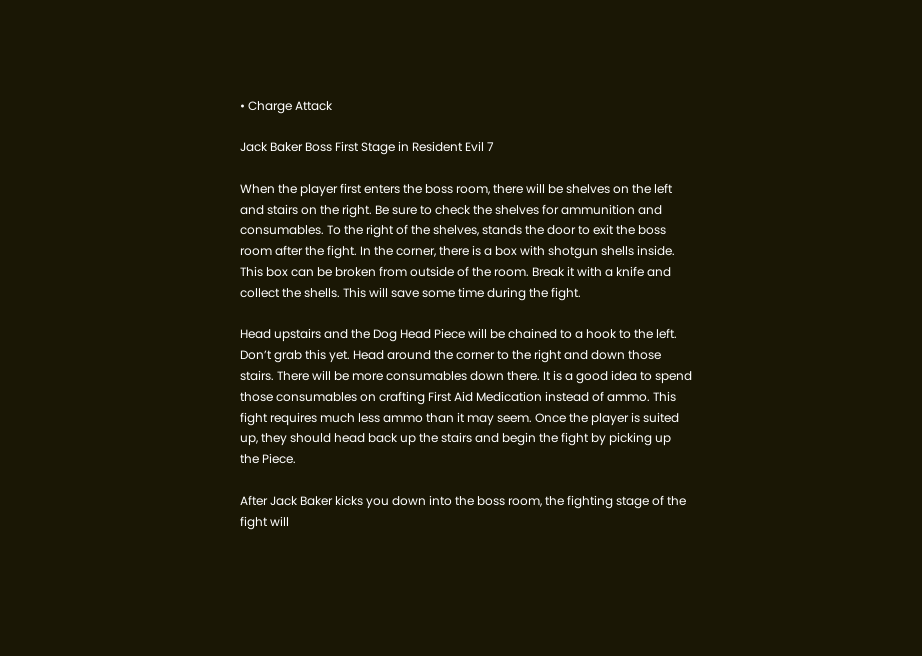• Charge Attack

Jack Baker Boss First Stage in Resident Evil 7

When the player first enters the boss room, there will be shelves on the left and stairs on the right. Be sure to check the shelves for ammunition and consumables. To the right of the shelves, stands the door to exit the boss room after the fight. In the corner, there is a box with shotgun shells inside. This box can be broken from outside of the room. Break it with a knife and collect the shells. This will save some time during the fight.

Head upstairs and the Dog Head Piece will be chained to a hook to the left. Don’t grab this yet. Head around the corner to the right and down those stairs. There will be more consumables down there. It is a good idea to spend those consumables on crafting First Aid Medication instead of ammo. This fight requires much less ammo than it may seem. Once the player is suited up, they should head back up the stairs and begin the fight by picking up the Piece.

After Jack Baker kicks you down into the boss room, the fighting stage of the fight will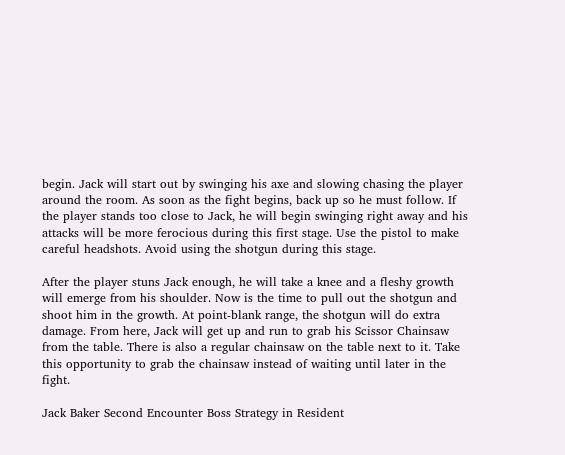begin. Jack will start out by swinging his axe and slowing chasing the player around the room. As soon as the fight begins, back up so he must follow. If the player stands too close to Jack, he will begin swinging right away and his attacks will be more ferocious during this first stage. Use the pistol to make careful headshots. Avoid using the shotgun during this stage.

After the player stuns Jack enough, he will take a knee and a fleshy growth will emerge from his shoulder. Now is the time to pull out the shotgun and shoot him in the growth. At point-blank range, the shotgun will do extra damage. From here, Jack will get up and run to grab his Scissor Chainsaw from the table. There is also a regular chainsaw on the table next to it. Take this opportunity to grab the chainsaw instead of waiting until later in the fight.

Jack Baker Second Encounter Boss Strategy in Resident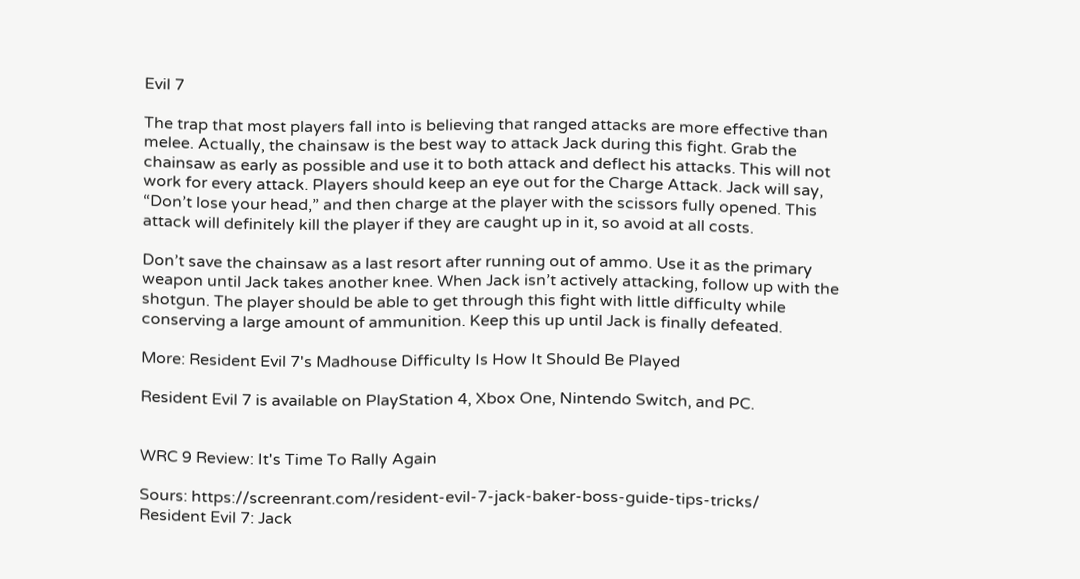Evil 7

The trap that most players fall into is believing that ranged attacks are more effective than melee. Actually, the chainsaw is the best way to attack Jack during this fight. Grab the chainsaw as early as possible and use it to both attack and deflect his attacks. This will not work for every attack. Players should keep an eye out for the Charge Attack. Jack will say, “Don’t lose your head,” and then charge at the player with the scissors fully opened. This attack will definitely kill the player if they are caught up in it, so avoid at all costs.

Don’t save the chainsaw as a last resort after running out of ammo. Use it as the primary weapon until Jack takes another knee. When Jack isn’t actively attacking, follow up with the shotgun. The player should be able to get through this fight with little difficulty while conserving a large amount of ammunition. Keep this up until Jack is finally defeated.

More: Resident Evil 7's Madhouse Difficulty Is How It Should Be Played

Resident Evil 7 is available on PlayStation 4, Xbox One, Nintendo Switch, and PC.


WRC 9 Review: It's Time To Rally Again

Sours: https://screenrant.com/resident-evil-7-jack-baker-boss-guide-tips-tricks/
Resident Evil 7: Jack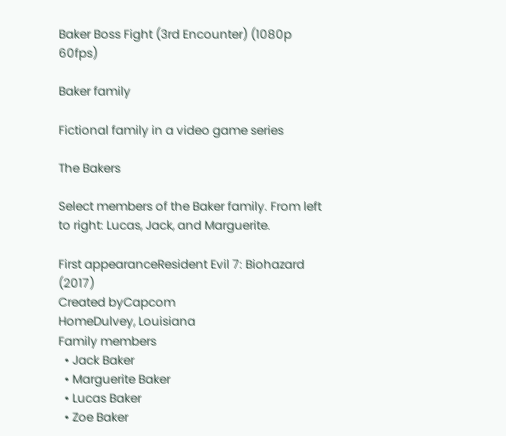Baker Boss Fight (3rd Encounter) (1080p 60fps)

Baker family

Fictional family in a video game series

The Bakers

Select members of the Baker family. From left to right: Lucas, Jack, and Marguerite.

First appearanceResident Evil 7: Biohazard (2017)
Created byCapcom
HomeDulvey, Louisiana
Family members
  • Jack Baker
  • Marguerite Baker
  • Lucas Baker
  • Zoe Baker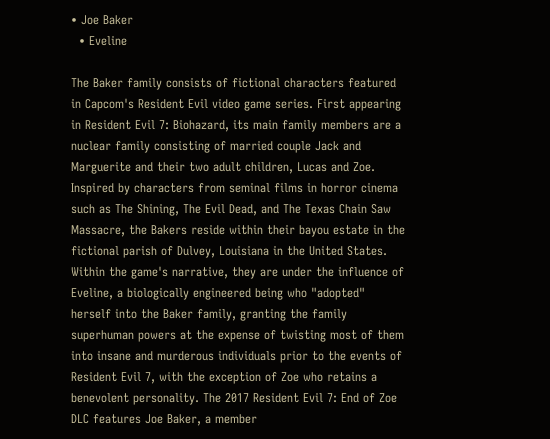• Joe Baker
  • Eveline

The Baker family consists of fictional characters featured in Capcom's Resident Evil video game series. First appearing in Resident Evil 7: Biohazard, its main family members are a nuclear family consisting of married couple Jack and Marguerite and their two adult children, Lucas and Zoe. Inspired by characters from seminal films in horror cinema such as The Shining, The Evil Dead, and The Texas Chain Saw Massacre, the Bakers reside within their bayou estate in the fictional parish of Dulvey, Louisiana in the United States. Within the game's narrative, they are under the influence of Eveline, a biologically engineered being who "adopted" herself into the Baker family, granting the family superhuman powers at the expense of twisting most of them into insane and murderous individuals prior to the events of Resident Evil 7, with the exception of Zoe who retains a benevolent personality. The 2017 Resident Evil 7: End of Zoe DLC features Joe Baker, a member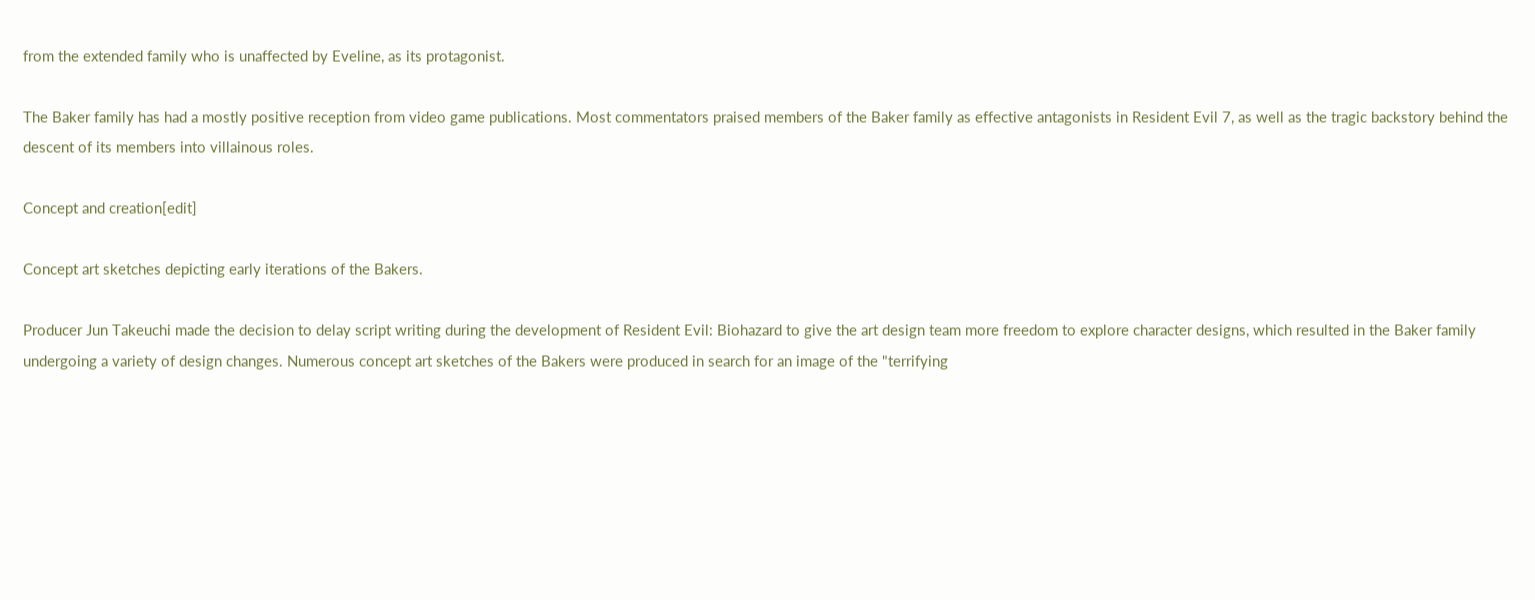from the extended family who is unaffected by Eveline, as its protagonist.

The Baker family has had a mostly positive reception from video game publications. Most commentators praised members of the Baker family as effective antagonists in Resident Evil 7, as well as the tragic backstory behind the descent of its members into villainous roles.

Concept and creation[edit]

Concept art sketches depicting early iterations of the Bakers.

Producer Jun Takeuchi made the decision to delay script writing during the development of Resident Evil: Biohazard to give the art design team more freedom to explore character designs, which resulted in the Baker family undergoing a variety of design changes. Numerous concept art sketches of the Bakers were produced in search for an image of the "terrifying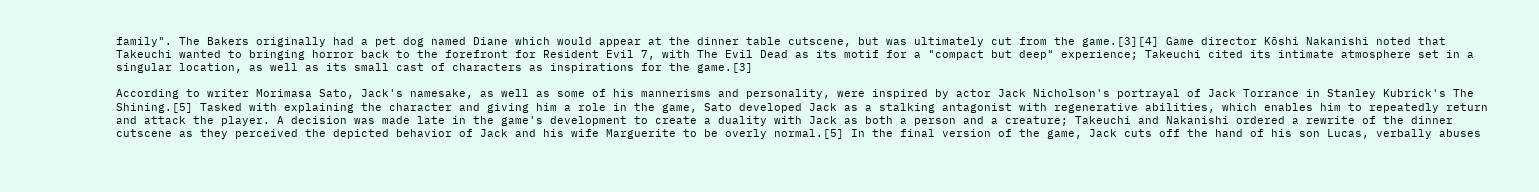family". The Bakers originally had a pet dog named Diane which would appear at the dinner table cutscene, but was ultimately cut from the game.[3][4] Game director Kōshi Nakanishi noted that Takeuchi wanted to bringing horror back to the forefront for Resident Evil 7, with The Evil Dead as its motif for a "compact but deep" experience; Takeuchi cited its intimate atmosphere set in a singular location, as well as its small cast of characters as inspirations for the game.[3]

According to writer Morimasa Sato, Jack's namesake, as well as some of his mannerisms and personality, were inspired by actor Jack Nicholson's portrayal of Jack Torrance in Stanley Kubrick's The Shining.[5] Tasked with explaining the character and giving him a role in the game, Sato developed Jack as a stalking antagonist with regenerative abilities, which enables him to repeatedly return and attack the player. A decision was made late in the game's development to create a duality with Jack as both a person and a creature; Takeuchi and Nakanishi ordered a rewrite of the dinner cutscene as they perceived the depicted behavior of Jack and his wife Marguerite to be overly normal.[5] In the final version of the game, Jack cuts off the hand of his son Lucas, verbally abuses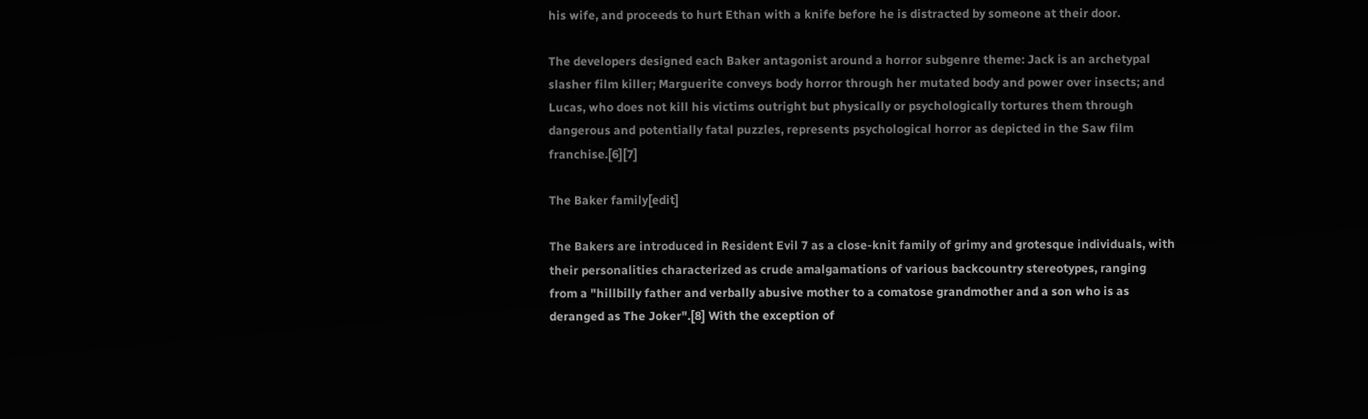his wife, and proceeds to hurt Ethan with a knife before he is distracted by someone at their door.

The developers designed each Baker antagonist around a horror subgenre theme: Jack is an archetypal slasher film killer; Marguerite conveys body horror through her mutated body and power over insects; and Lucas, who does not kill his victims outright but physically or psychologically tortures them through dangerous and potentially fatal puzzles, represents psychological horror as depicted in the Saw film franchise.[6][7]

The Baker family[edit]

The Bakers are introduced in Resident Evil 7 as a close-knit family of grimy and grotesque individuals, with their personalities characterized as crude amalgamations of various backcountry stereotypes, ranging from a "hillbilly father and verbally abusive mother to a comatose grandmother and a son who is as deranged as The Joker".[8] With the exception of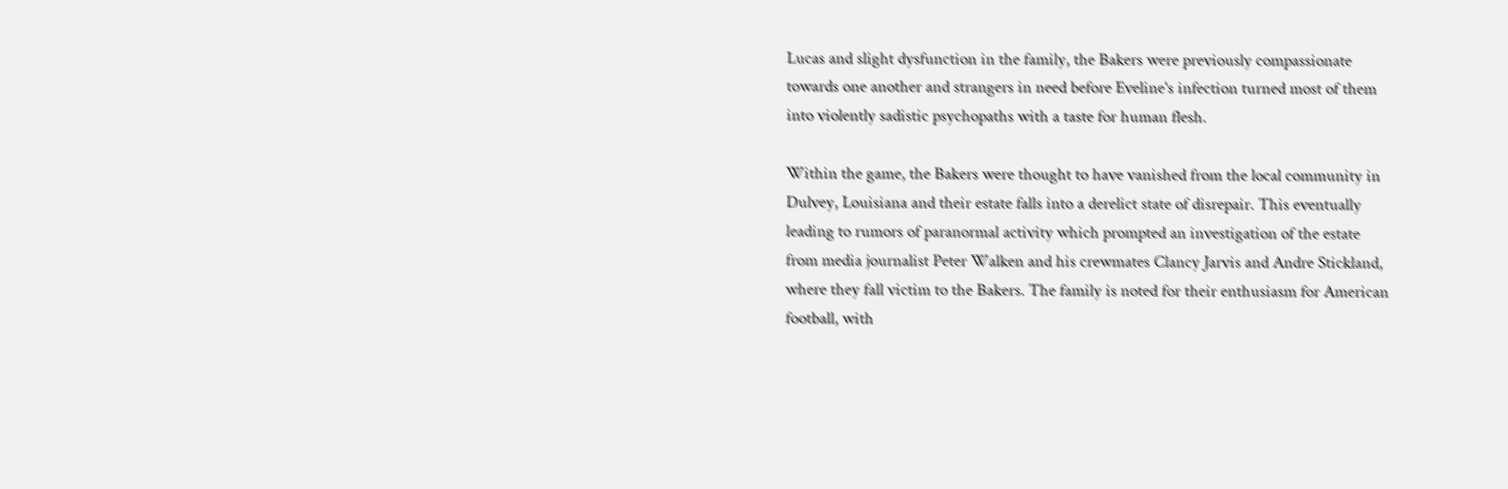Lucas and slight dysfunction in the family, the Bakers were previously compassionate towards one another and strangers in need before Eveline's infection turned most of them into violently sadistic psychopaths with a taste for human flesh.

Within the game, the Bakers were thought to have vanished from the local community in Dulvey, Louisiana and their estate falls into a derelict state of disrepair. This eventually leading to rumors of paranormal activity which prompted an investigation of the estate from media journalist Peter Walken and his crewmates Clancy Jarvis and Andre Stickland, where they fall victim to the Bakers. The family is noted for their enthusiasm for American football, with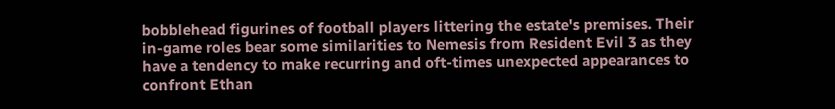bobblehead figurines of football players littering the estate's premises. Their in-game roles bear some similarities to Nemesis from Resident Evil 3 as they have a tendency to make recurring and oft-times unexpected appearances to confront Ethan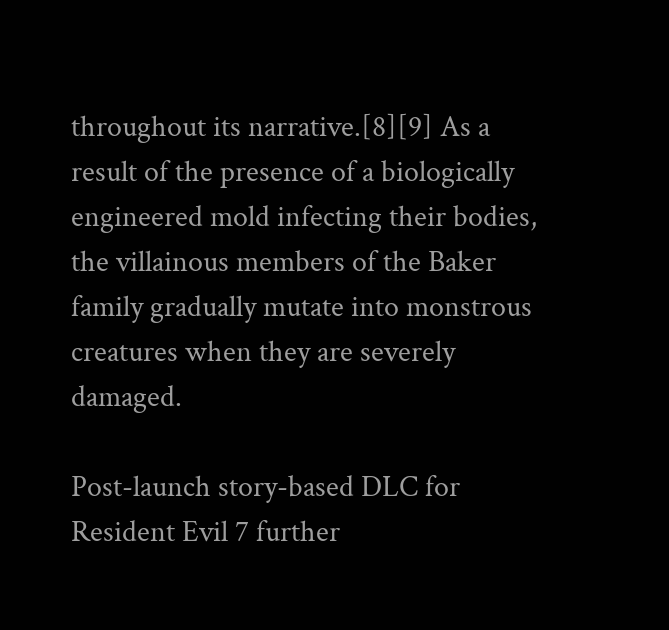throughout its narrative.[8][9] As a result of the presence of a biologically engineered mold infecting their bodies, the villainous members of the Baker family gradually mutate into monstrous creatures when they are severely damaged.

Post-launch story-based DLC for Resident Evil 7 further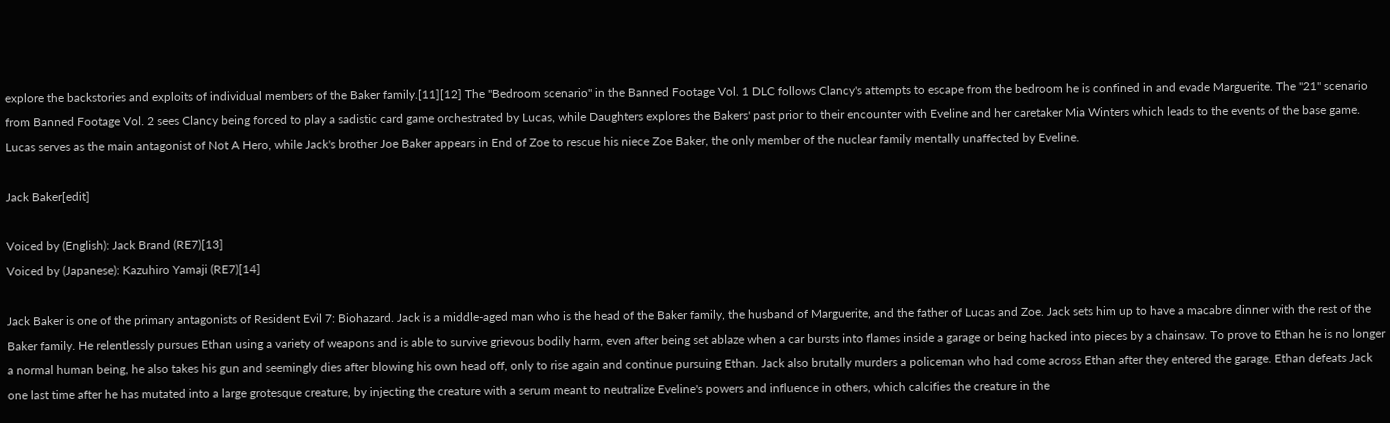explore the backstories and exploits of individual members of the Baker family.[11][12] The "Bedroom scenario" in the Banned Footage Vol. 1 DLC follows Clancy's attempts to escape from the bedroom he is confined in and evade Marguerite. The "21" scenario from Banned Footage Vol. 2 sees Clancy being forced to play a sadistic card game orchestrated by Lucas, while Daughters explores the Bakers' past prior to their encounter with Eveline and her caretaker Mia Winters which leads to the events of the base game. Lucas serves as the main antagonist of Not A Hero, while Jack's brother Joe Baker appears in End of Zoe to rescue his niece Zoe Baker, the only member of the nuclear family mentally unaffected by Eveline.

Jack Baker[edit]

Voiced by (English): Jack Brand (RE7)[13]
Voiced by (Japanese): Kazuhiro Yamaji (RE7)[14]

Jack Baker is one of the primary antagonists of Resident Evil 7: Biohazard. Jack is a middle-aged man who is the head of the Baker family, the husband of Marguerite, and the father of Lucas and Zoe. Jack sets him up to have a macabre dinner with the rest of the Baker family. He relentlessly pursues Ethan using a variety of weapons and is able to survive grievous bodily harm, even after being set ablaze when a car bursts into flames inside a garage or being hacked into pieces by a chainsaw. To prove to Ethan he is no longer a normal human being, he also takes his gun and seemingly dies after blowing his own head off, only to rise again and continue pursuing Ethan. Jack also brutally murders a policeman who had come across Ethan after they entered the garage. Ethan defeats Jack one last time after he has mutated into a large grotesque creature, by injecting the creature with a serum meant to neutralize Eveline's powers and influence in others, which calcifies the creature in the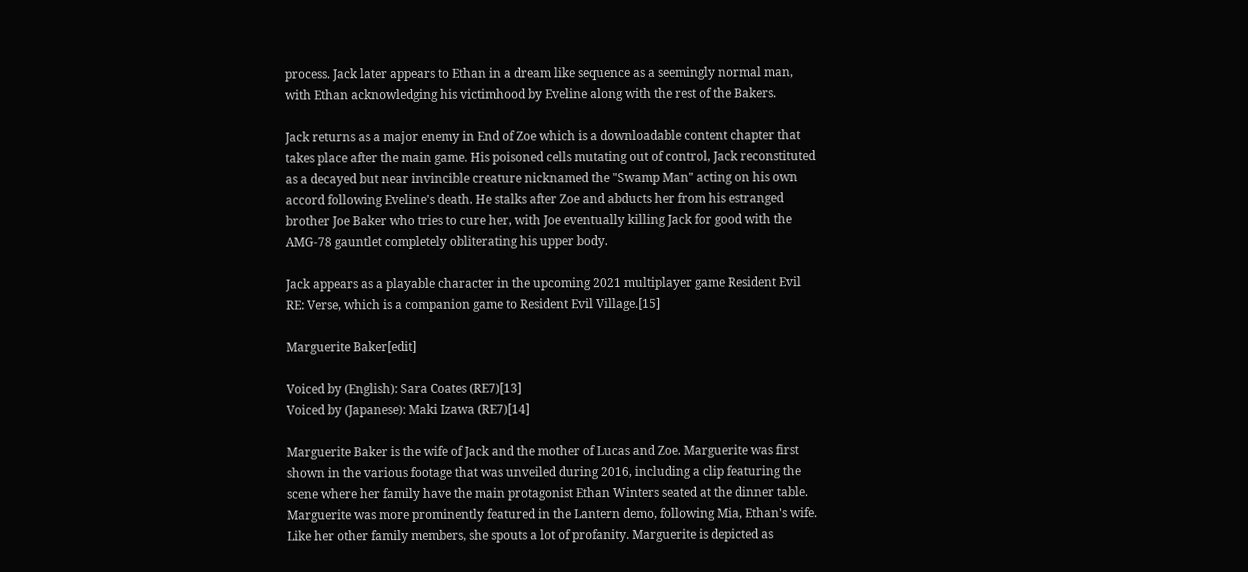process. Jack later appears to Ethan in a dream like sequence as a seemingly normal man, with Ethan acknowledging his victimhood by Eveline along with the rest of the Bakers.

Jack returns as a major enemy in End of Zoe which is a downloadable content chapter that takes place after the main game. His poisoned cells mutating out of control, Jack reconstituted as a decayed but near invincible creature nicknamed the "Swamp Man" acting on his own accord following Eveline's death. He stalks after Zoe and abducts her from his estranged brother Joe Baker who tries to cure her, with Joe eventually killing Jack for good with the AMG-78 gauntlet completely obliterating his upper body.

Jack appears as a playable character in the upcoming 2021 multiplayer game Resident Evil RE: Verse, which is a companion game to Resident Evil Village.[15]

Marguerite Baker[edit]

Voiced by (English): Sara Coates (RE7)[13]
Voiced by (Japanese): Maki Izawa (RE7)[14]

Marguerite Baker is the wife of Jack and the mother of Lucas and Zoe. Marguerite was first shown in the various footage that was unveiled during 2016, including a clip featuring the scene where her family have the main protagonist Ethan Winters seated at the dinner table. Marguerite was more prominently featured in the Lantern demo, following Mia, Ethan's wife. Like her other family members, she spouts a lot of profanity. Marguerite is depicted as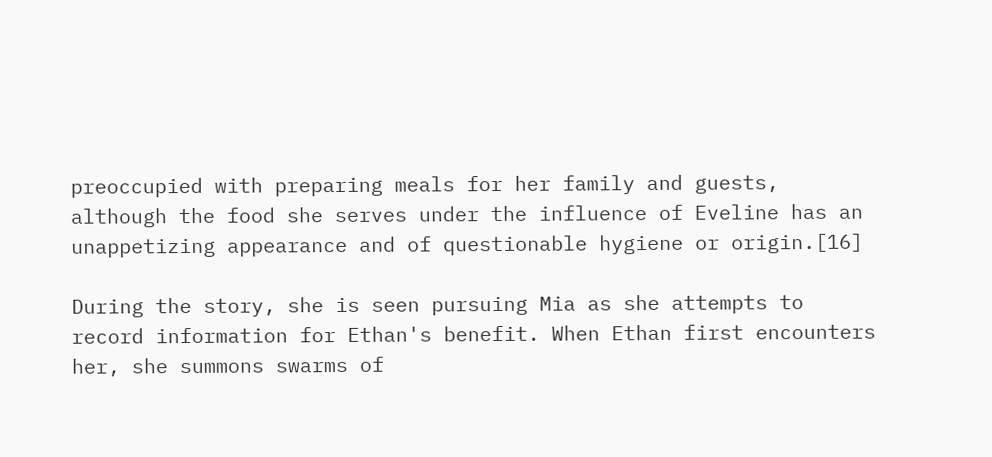preoccupied with preparing meals for her family and guests, although the food she serves under the influence of Eveline has an unappetizing appearance and of questionable hygiene or origin.[16]

During the story, she is seen pursuing Mia as she attempts to record information for Ethan's benefit. When Ethan first encounters her, she summons swarms of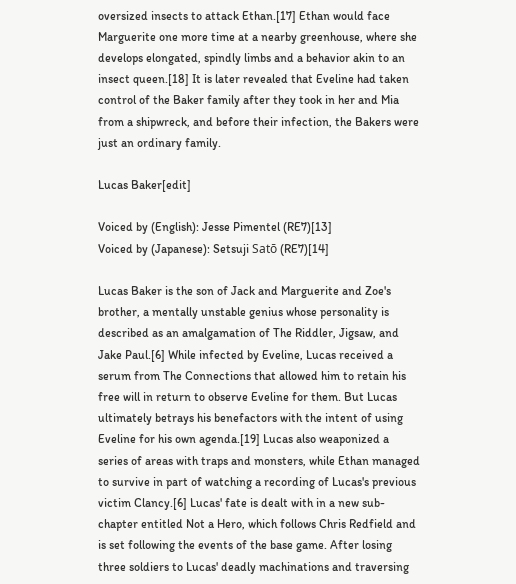oversized insects to attack Ethan.[17] Ethan would face Marguerite one more time at a nearby greenhouse, where she develops elongated, spindly limbs and a behavior akin to an insect queen.[18] It is later revealed that Eveline had taken control of the Baker family after they took in her and Mia from a shipwreck, and before their infection, the Bakers were just an ordinary family.

Lucas Baker[edit]

Voiced by (English): Jesse Pimentel (RE7)[13]
Voiced by (Japanese): Setsuji Satō (RE7)[14]

Lucas Baker is the son of Jack and Marguerite and Zoe's brother, a mentally unstable genius whose personality is described as an amalgamation of The Riddler, Jigsaw, and Jake Paul.[6] While infected by Eveline, Lucas received a serum from The Connections that allowed him to retain his free will in return to observe Eveline for them. But Lucas ultimately betrays his benefactors with the intent of using Eveline for his own agenda.[19] Lucas also weaponized a series of areas with traps and monsters, while Ethan managed to survive in part of watching a recording of Lucas's previous victim Clancy.[6] Lucas' fate is dealt with in a new sub-chapter entitled Not a Hero, which follows Chris Redfield and is set following the events of the base game. After losing three soldiers to Lucas' deadly machinations and traversing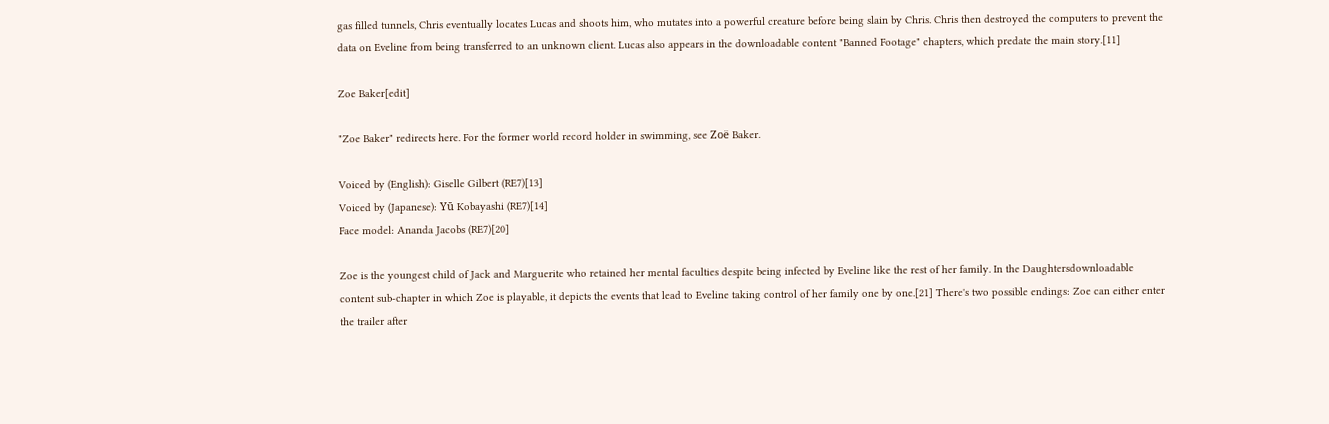gas filled tunnels, Chris eventually locates Lucas and shoots him, who mutates into a powerful creature before being slain by Chris. Chris then destroyed the computers to prevent the data on Eveline from being transferred to an unknown client. Lucas also appears in the downloadable content "Banned Footage" chapters, which predate the main story.[11]

Zoe Baker[edit]

"Zoe Baker" redirects here. For the former world record holder in swimming, see Zoë Baker.

Voiced by (English): Giselle Gilbert (RE7)[13]
Voiced by (Japanese): Yū Kobayashi (RE7)[14]
Face model: Ananda Jacobs (RE7)[20]

Zoe is the youngest child of Jack and Marguerite who retained her mental faculties despite being infected by Eveline like the rest of her family. In the Daughtersdownloadable content sub-chapter in which Zoe is playable, it depicts the events that lead to Eveline taking control of her family one by one.[21] There's two possible endings: Zoe can either enter the trailer after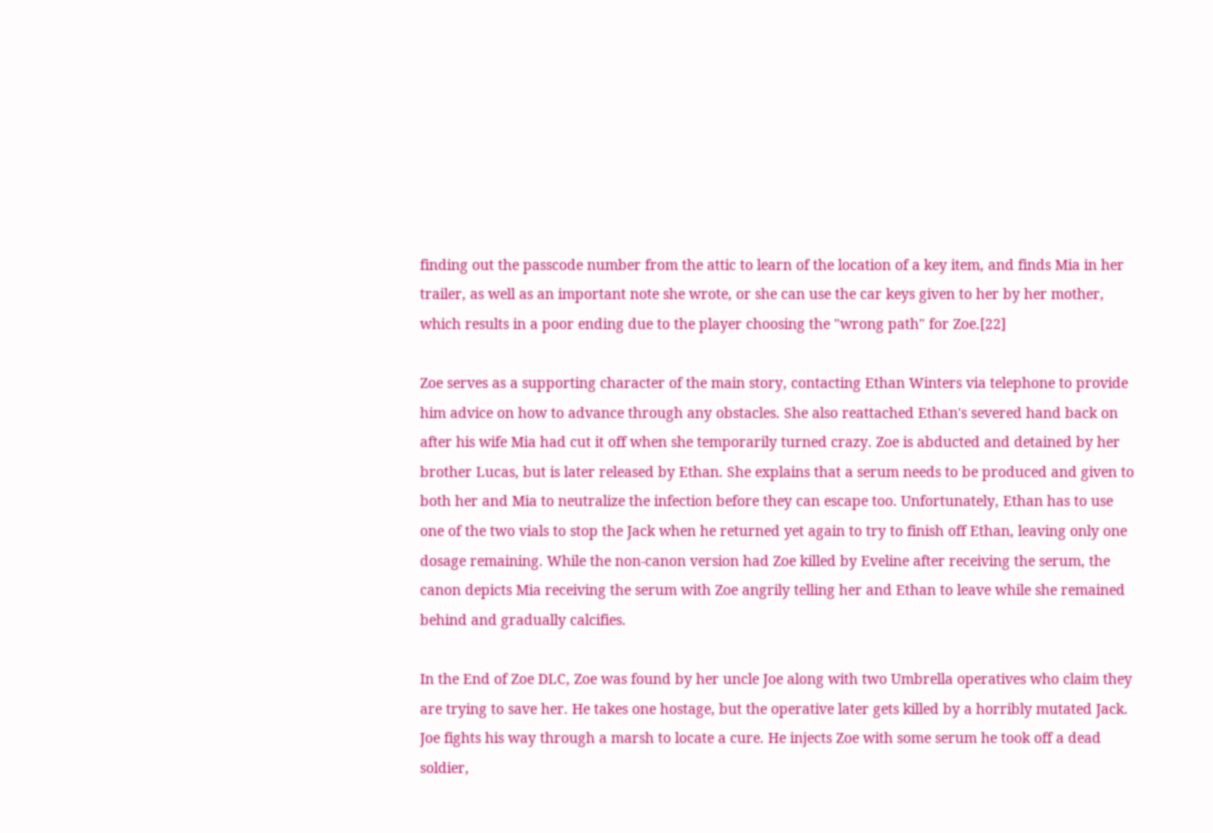finding out the passcode number from the attic to learn of the location of a key item, and finds Mia in her trailer, as well as an important note she wrote, or she can use the car keys given to her by her mother, which results in a poor ending due to the player choosing the "wrong path" for Zoe.[22]

Zoe serves as a supporting character of the main story, contacting Ethan Winters via telephone to provide him advice on how to advance through any obstacles. She also reattached Ethan's severed hand back on after his wife Mia had cut it off when she temporarily turned crazy. Zoe is abducted and detained by her brother Lucas, but is later released by Ethan. She explains that a serum needs to be produced and given to both her and Mia to neutralize the infection before they can escape too. Unfortunately, Ethan has to use one of the two vials to stop the Jack when he returned yet again to try to finish off Ethan, leaving only one dosage remaining. While the non-canon version had Zoe killed by Eveline after receiving the serum, the canon depicts Mia receiving the serum with Zoe angrily telling her and Ethan to leave while she remained behind and gradually calcifies.

In the End of Zoe DLC, Zoe was found by her uncle Joe along with two Umbrella operatives who claim they are trying to save her. He takes one hostage, but the operative later gets killed by a horribly mutated Jack. Joe fights his way through a marsh to locate a cure. He injects Zoe with some serum he took off a dead soldier,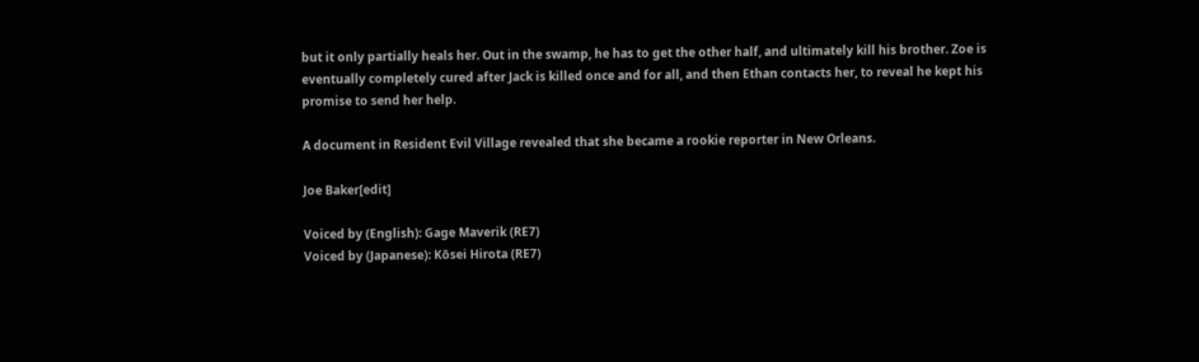but it only partially heals her. Out in the swamp, he has to get the other half, and ultimately kill his brother. Zoe is eventually completely cured after Jack is killed once and for all, and then Ethan contacts her, to reveal he kept his promise to send her help.

A document in Resident Evil Village revealed that she became a rookie reporter in New Orleans.

Joe Baker[edit]

Voiced by (English): Gage Maverik (RE7)
Voiced by (Japanese): Kōsei Hirota (RE7)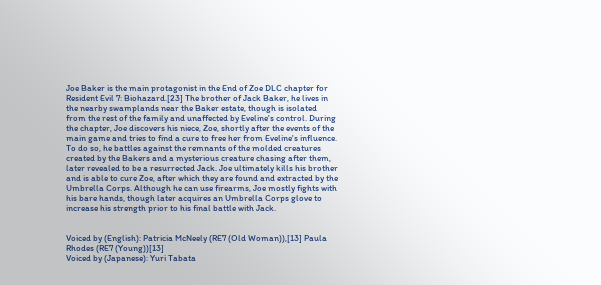Joe Baker is the main protagonist in the End of Zoe DLC chapter for Resident Evil 7: Biohazard.[23] The brother of Jack Baker, he lives in the nearby swamplands near the Baker estate, though is isolated from the rest of the family and unaffected by Eveline's control. During the chapter, Joe discovers his niece, Zoe, shortly after the events of the main game and tries to find a cure to free her from Eveline's influence. To do so, he battles against the remnants of the molded creatures created by the Bakers and a mysterious creature chasing after them, later revealed to be a resurrected Jack. Joe ultimately kills his brother and is able to cure Zoe, after which they are found and extracted by the Umbrella Corps. Although he can use firearms, Joe mostly fights with his bare hands, though later acquires an Umbrella Corps glove to increase his strength prior to his final battle with Jack.


Voiced by (English): Patricia McNeely (RE7 (Old Woman)),[13] Paula Rhodes (RE7 (Young))[13]
Voiced by (Japanese): Yuri Tabata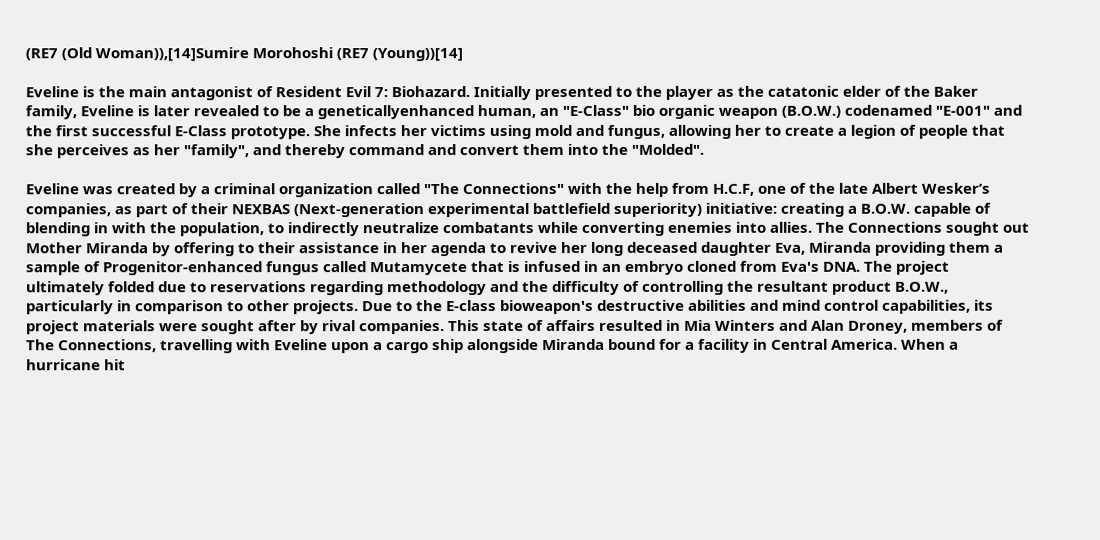(RE7 (Old Woman)),[14]Sumire Morohoshi (RE7 (Young))[14]

Eveline is the main antagonist of Resident Evil 7: Biohazard. Initially presented to the player as the catatonic elder of the Baker family, Eveline is later revealed to be a geneticallyenhanced human, an "E-Class" bio organic weapon (B.O.W.) codenamed "E-001" and the first successful E-Class prototype. She infects her victims using mold and fungus, allowing her to create a legion of people that she perceives as her "family", and thereby command and convert them into the "Molded".

Eveline was created by a criminal organization called "The Connections" with the help from H.C.F, one of the late Albert Wesker’s companies, as part of their NEXBAS (Next-generation experimental battlefield superiority) initiative: creating a B.O.W. capable of blending in with the population, to indirectly neutralize combatants while converting enemies into allies. The Connections sought out Mother Miranda by offering to their assistance in her agenda to revive her long deceased daughter Eva, Miranda providing them a sample of Progenitor-enhanced fungus called Mutamycete that is infused in an embryo cloned from Eva's DNA. The project ultimately folded due to reservations regarding methodology and the difficulty of controlling the resultant product B.O.W., particularly in comparison to other projects. Due to the E-class bioweapon's destructive abilities and mind control capabilities, its project materials were sought after by rival companies. This state of affairs resulted in Mia Winters and Alan Droney, members of The Connections, travelling with Eveline upon a cargo ship alongside Miranda bound for a facility in Central America. When a hurricane hit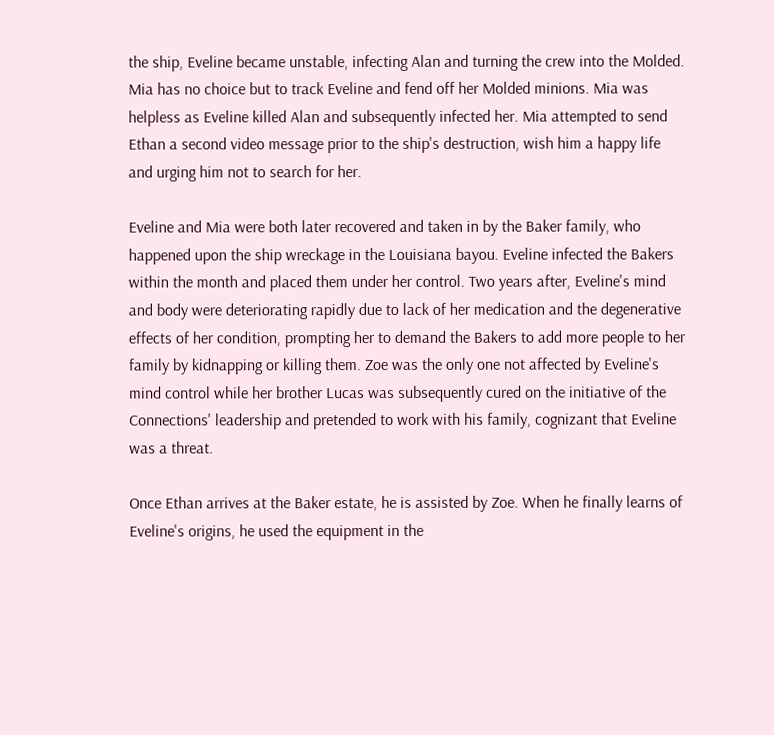the ship, Eveline became unstable, infecting Alan and turning the crew into the Molded. Mia has no choice but to track Eveline and fend off her Molded minions. Mia was helpless as Eveline killed Alan and subsequently infected her. Mia attempted to send Ethan a second video message prior to the ship's destruction, wish him a happy life and urging him not to search for her.

Eveline and Mia were both later recovered and taken in by the Baker family, who happened upon the ship wreckage in the Louisiana bayou. Eveline infected the Bakers within the month and placed them under her control. Two years after, Eveline's mind and body were deteriorating rapidly due to lack of her medication and the degenerative effects of her condition, prompting her to demand the Bakers to add more people to her family by kidnapping or killing them. Zoe was the only one not affected by Eveline's mind control while her brother Lucas was subsequently cured on the initiative of the Connections' leadership and pretended to work with his family, cognizant that Eveline was a threat.

Once Ethan arrives at the Baker estate, he is assisted by Zoe. When he finally learns of Eveline's origins, he used the equipment in the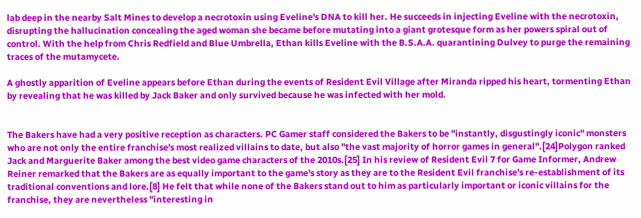lab deep in the nearby Salt Mines to develop a necrotoxin using Eveline's DNA to kill her. He succeeds in injecting Eveline with the necrotoxin, disrupting the hallucination concealing the aged woman she became before mutating into a giant grotesque form as her powers spiral out of control. With the help from Chris Redfield and Blue Umbrella, Ethan kills Eveline with the B.S.A.A. quarantining Dulvey to purge the remaining traces of the mutamycete.

A ghostly apparition of Eveline appears before Ethan during the events of Resident Evil Village after Miranda ripped his heart, tormenting Ethan by revealing that he was killed by Jack Baker and only survived because he was infected with her mold.


The Bakers have had a very positive reception as characters. PC Gamer staff considered the Bakers to be "instantly, disgustingly iconic" monsters who are not only the entire franchise's most realized villains to date, but also "the vast majority of horror games in general".[24]Polygon ranked Jack and Marguerite Baker among the best video game characters of the 2010s.[25] In his review of Resident Evil 7 for Game Informer, Andrew Reiner remarked that the Bakers are as equally important to the game's story as they are to the Resident Evil franchise's re-establishment of its traditional conventions and lore.[8] He felt that while none of the Bakers stand out to him as particularly important or iconic villains for the franchise, they are nevertheless "interesting in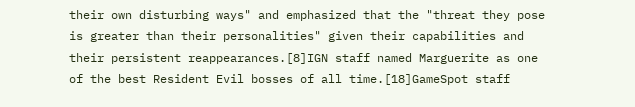their own disturbing ways" and emphasized that the "threat they pose is greater than their personalities" given their capabilities and their persistent reappearances.[8]IGN staff named Marguerite as one of the best Resident Evil bosses of all time.[18]GameSpot staff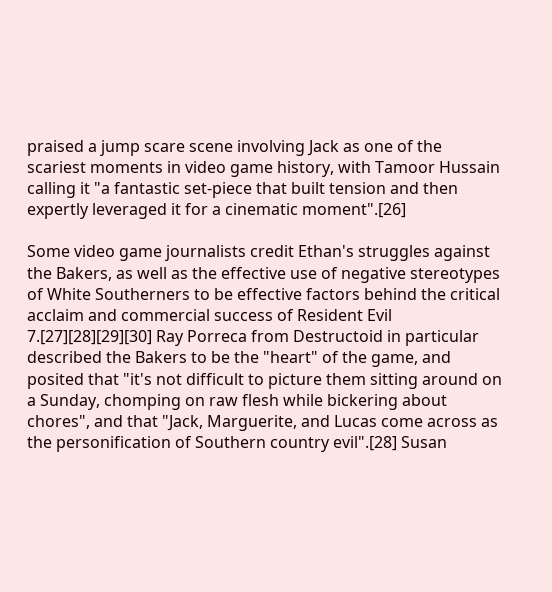praised a jump scare scene involving Jack as one of the scariest moments in video game history, with Tamoor Hussain calling it "a fantastic set-piece that built tension and then expertly leveraged it for a cinematic moment".[26]

Some video game journalists credit Ethan's struggles against the Bakers, as well as the effective use of negative stereotypes of White Southerners to be effective factors behind the critical acclaim and commercial success of Resident Evil 7.[27][28][29][30] Ray Porreca from Destructoid in particular described the Bakers to be the "heart" of the game, and posited that "it's not difficult to picture them sitting around on a Sunday, chomping on raw flesh while bickering about chores", and that "Jack, Marguerite, and Lucas come across as the personification of Southern country evil".[28] Susan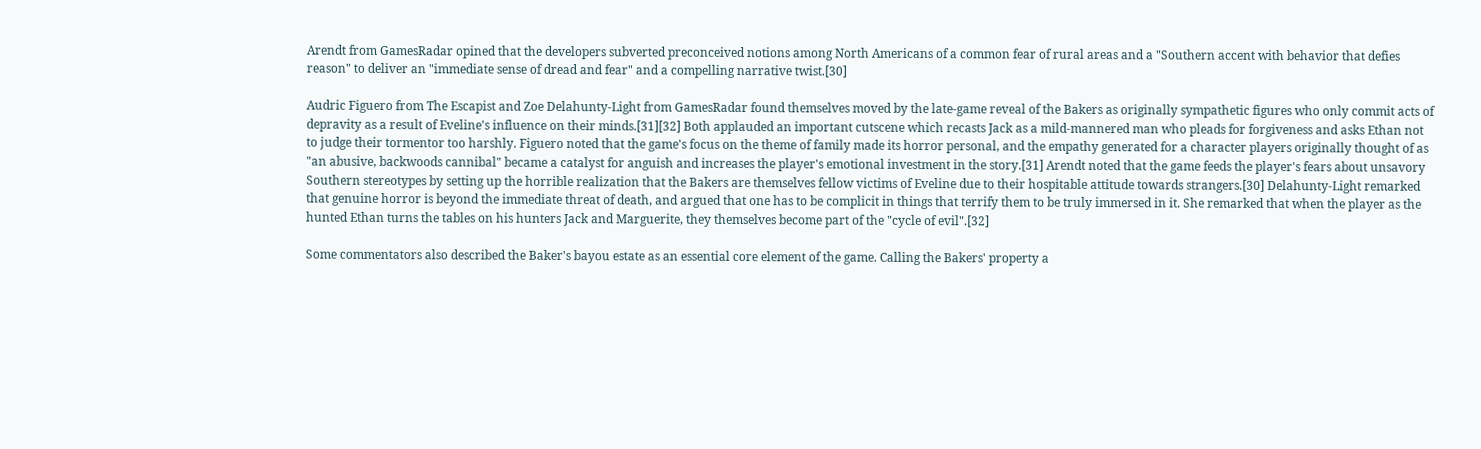Arendt from GamesRadar opined that the developers subverted preconceived notions among North Americans of a common fear of rural areas and a "Southern accent with behavior that defies reason" to deliver an "immediate sense of dread and fear" and a compelling narrative twist.[30]

Audric Figuero from The Escapist and Zoe Delahunty-Light from GamesRadar found themselves moved by the late-game reveal of the Bakers as originally sympathetic figures who only commit acts of depravity as a result of Eveline's influence on their minds.[31][32] Both applauded an important cutscene which recasts Jack as a mild-mannered man who pleads for forgiveness and asks Ethan not to judge their tormentor too harshly. Figuero noted that the game's focus on the theme of family made its horror personal, and the empathy generated for a character players originally thought of as "an abusive, backwoods cannibal" became a catalyst for anguish and increases the player's emotional investment in the story.[31] Arendt noted that the game feeds the player's fears about unsavory Southern stereotypes by setting up the horrible realization that the Bakers are themselves fellow victims of Eveline due to their hospitable attitude towards strangers.[30] Delahunty-Light remarked that genuine horror is beyond the immediate threat of death, and argued that one has to be complicit in things that terrify them to be truly immersed in it. She remarked that when the player as the hunted Ethan turns the tables on his hunters Jack and Marguerite, they themselves become part of the "cycle of evil".[32]

Some commentators also described the Baker's bayou estate as an essential core element of the game. Calling the Bakers' property a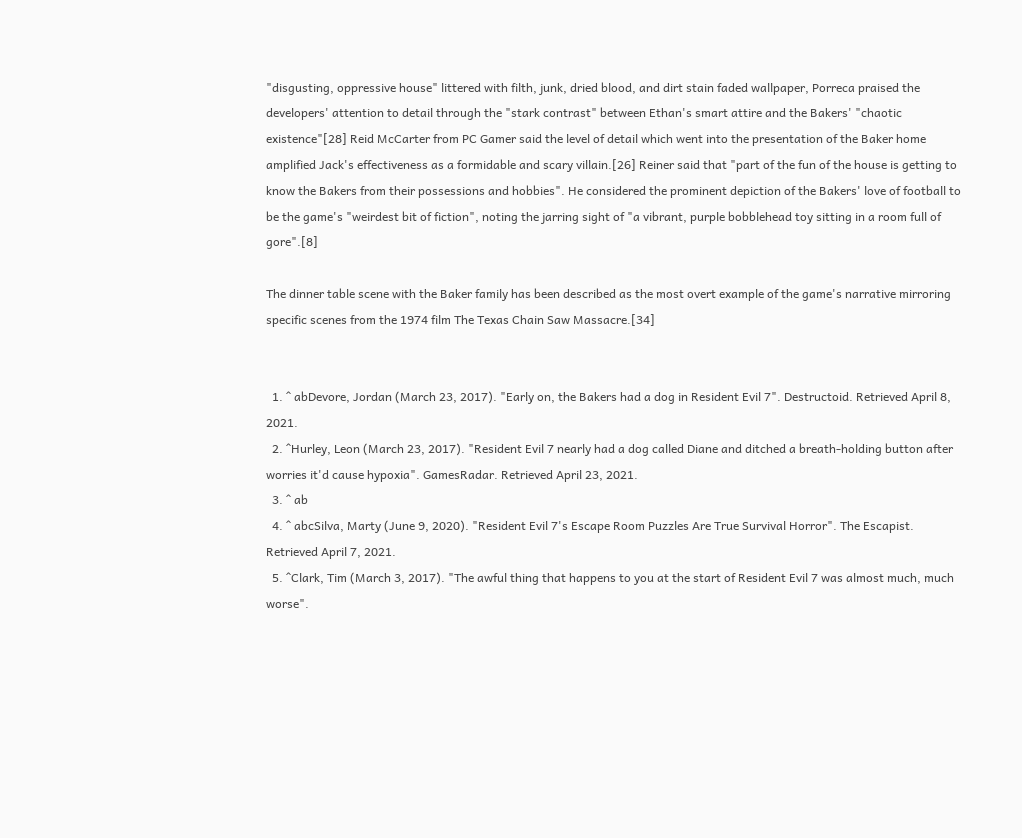"disgusting, oppressive house" littered with filth, junk, dried blood, and dirt stain faded wallpaper, Porreca praised the developers' attention to detail through the "stark contrast" between Ethan's smart attire and the Bakers' "chaotic existence"[28] Reid McCarter from PC Gamer said the level of detail which went into the presentation of the Baker home amplified Jack's effectiveness as a formidable and scary villain.[26] Reiner said that "part of the fun of the house is getting to know the Bakers from their possessions and hobbies". He considered the prominent depiction of the Bakers' love of football to be the game's "weirdest bit of fiction", noting the jarring sight of "a vibrant, purple bobblehead toy sitting in a room full of gore".[8]

The dinner table scene with the Baker family has been described as the most overt example of the game's narrative mirroring specific scenes from the 1974 film The Texas Chain Saw Massacre.[34]


  1. ^ abDevore, Jordan (March 23, 2017). "Early on, the Bakers had a dog in Resident Evil 7". Destructoid. Retrieved April 8, 2021.
  2. ^Hurley, Leon (March 23, 2017). "Resident Evil 7 nearly had a dog called Diane and ditched a breath-holding button after worries it'd cause hypoxia". GamesRadar. Retrieved April 23, 2021.
  3. ^ ab
  4. ^ abcSilva, Marty (June 9, 2020). "Resident Evil 7's Escape Room Puzzles Are True Survival Horror". The Escapist. Retrieved April 7, 2021.
  5. ^Clark, Tim (March 3, 2017). "The awful thing that happens to you at the start of Resident Evil 7 was almost much, much worse".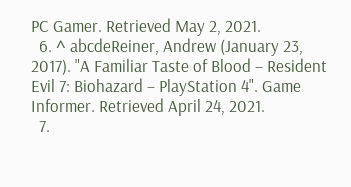PC Gamer. Retrieved May 2, 2021.
  6. ^ abcdeReiner, Andrew (January 23, 2017). "A Familiar Taste of Blood – Resident Evil 7: Biohazard – PlayStation 4". Game Informer. Retrieved April 24, 2021.
  7.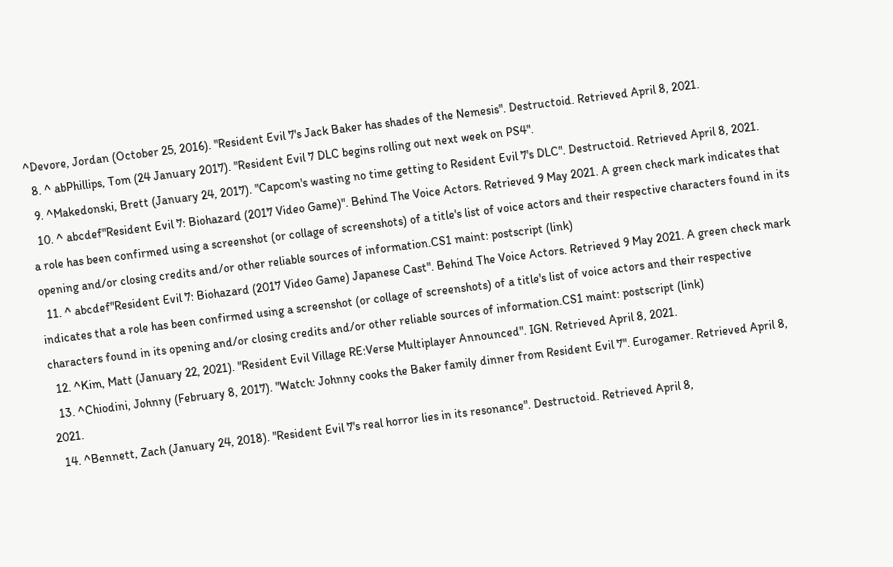^Devore, Jordan (October 25, 2016). "Resident Evil 7's Jack Baker has shades of the Nemesis". Destructoid. Retrieved April 8, 2021.
  8. ^ abPhillips, Tom (24 January 2017). "Resident Evil 7 DLC begins rolling out next week on PS4".
  9. ^Makedonski, Brett (January 24, 2017). "Capcom's wasting no time getting to Resident Evil 7's DLC". Destructoid. Retrieved April 8, 2021.
  10. ^ abcdef"Resident Evil 7: Biohazard (2017 Video Game)". Behind The Voice Actors. Retrieved 9 May 2021. A green check mark indicates that a role has been confirmed using a screenshot (or collage of screenshots) of a title's list of voice actors and their respective characters found in its opening and/or closing credits and/or other reliable sources of information.CS1 maint: postscript (link)
  11. ^ abcdef"Resident Evil 7: Biohazard (2017 Video Game) Japanese Cast". Behind The Voice Actors. Retrieved 9 May 2021. A green check mark indicates that a role has been confirmed using a screenshot (or collage of screenshots) of a title's list of voice actors and their respective characters found in its opening and/or closing credits and/or other reliable sources of information.CS1 maint: postscript (link)
  12. ^Kim, Matt (January 22, 2021). "Resident Evil Village RE:Verse Multiplayer Announced". IGN. Retrieved April 8, 2021.
  13. ^Chiodini, Johnny (February 8, 2017). "Watch: Johnny cooks the Baker family dinner from Resident Evil 7". Eurogamer. Retrieved April 8, 2021.
  14. ^Bennett, Zach (January 24, 2018). "Resident Evil 7's real horror lies in its resonance". Destructoid. Retrieved April 8,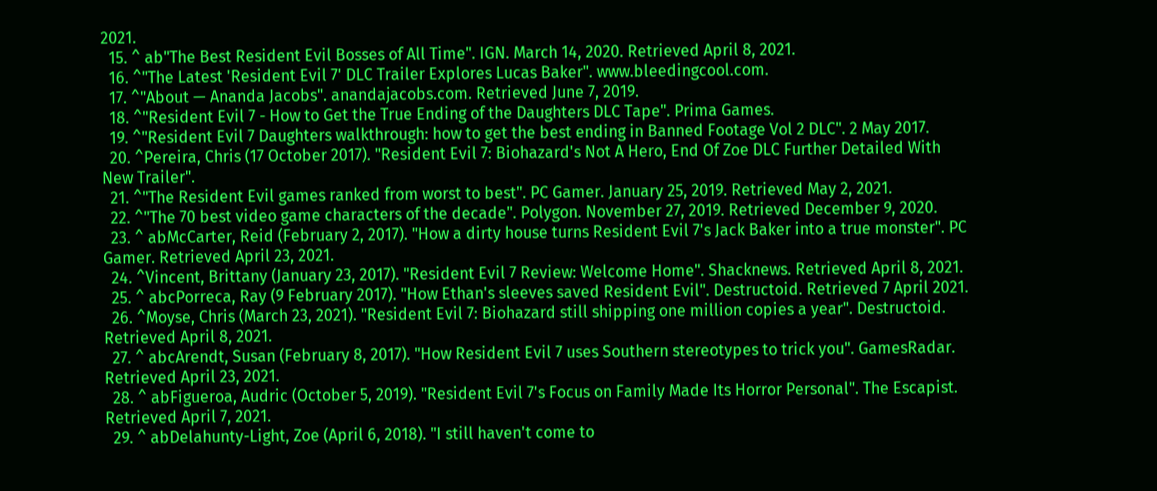2021.
  15. ^ ab"The Best Resident Evil Bosses of All Time". IGN. March 14, 2020. Retrieved April 8, 2021.
  16. ^"The Latest 'Resident Evil 7' DLC Trailer Explores Lucas Baker". www.bleedingcool.com.
  17. ^"About — Ananda Jacobs". anandajacobs.com. Retrieved June 7, 2019.
  18. ^"Resident Evil 7 - How to Get the True Ending of the Daughters DLC Tape". Prima Games.
  19. ^"Resident Evil 7 Daughters walkthrough: how to get the best ending in Banned Footage Vol 2 DLC". 2 May 2017.
  20. ^Pereira, Chris (17 October 2017). "Resident Evil 7: Biohazard's Not A Hero, End Of Zoe DLC Further Detailed With New Trailer".
  21. ^"The Resident Evil games ranked from worst to best". PC Gamer. January 25, 2019. Retrieved May 2, 2021.
  22. ^"The 70 best video game characters of the decade". Polygon. November 27, 2019. Retrieved December 9, 2020.
  23. ^ abMcCarter, Reid (February 2, 2017). "How a dirty house turns Resident Evil 7's Jack Baker into a true monster". PC Gamer. Retrieved April 23, 2021.
  24. ^Vincent, Brittany (January 23, 2017). "Resident Evil 7 Review: Welcome Home". Shacknews. Retrieved April 8, 2021.
  25. ^ abcPorreca, Ray (9 February 2017). "How Ethan's sleeves saved Resident Evil". Destructoid. Retrieved 7 April 2021.
  26. ^Moyse, Chris (March 23, 2021). "Resident Evil 7: Biohazard still shipping one million copies a year". Destructoid. Retrieved April 8, 2021.
  27. ^ abcArendt, Susan (February 8, 2017). "How Resident Evil 7 uses Southern stereotypes to trick you". GamesRadar. Retrieved April 23, 2021.
  28. ^ abFigueroa, Audric (October 5, 2019). "Resident Evil 7's Focus on Family Made Its Horror Personal". The Escapist. Retrieved April 7, 2021.
  29. ^ abDelahunty-Light, Zoe (April 6, 2018). "I still haven't come to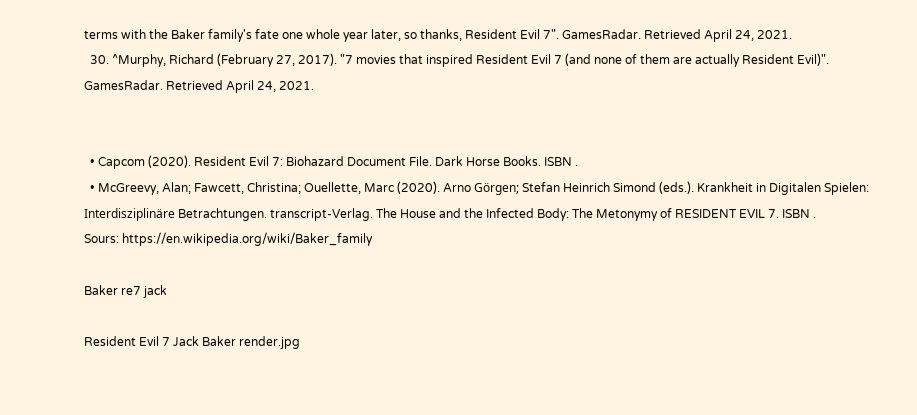terms with the Baker family's fate one whole year later, so thanks, Resident Evil 7". GamesRadar. Retrieved April 24, 2021.
  30. ^Murphy, Richard (February 27, 2017). "7 movies that inspired Resident Evil 7 (and none of them are actually Resident Evil)". GamesRadar. Retrieved April 24, 2021.


  • Capcom (2020). Resident Evil 7: Biohazard Document File. Dark Horse Books. ISBN .
  • McGreevy, Alan; Fawcett, Christina; Ouellette, Marc (2020). Arno Görgen; Stefan Heinrich Simond (eds.). Krankheit in Digitalen Spielen: Interdisziplinäre Betrachtungen. transcript-Verlag. The House and the Infected Body: The Metonymy of RESIDENT EVIL 7. ISBN .
Sours: https://en.wikipedia.org/wiki/Baker_family

Baker re7 jack

Resident Evil 7 Jack Baker render.jpg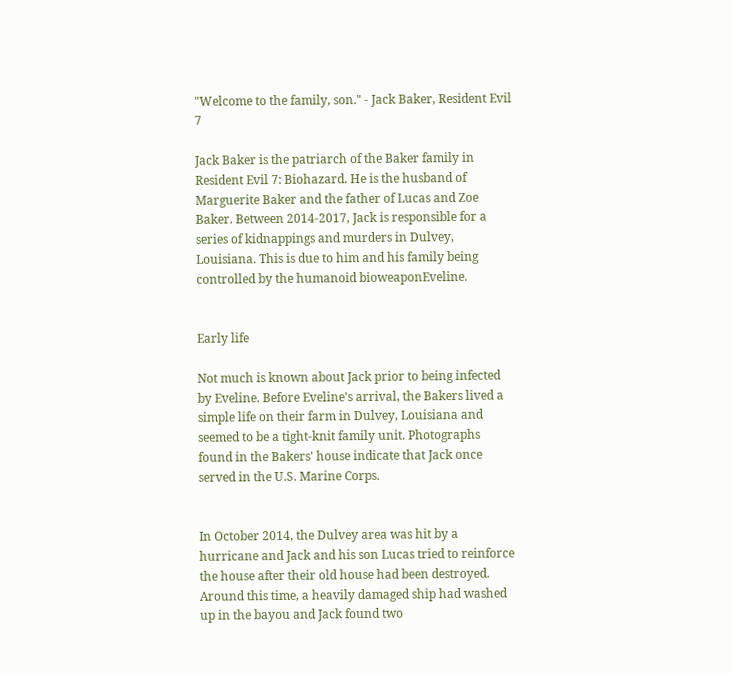"Welcome to the family, son." - Jack Baker, Resident Evil 7

Jack Baker is the patriarch of the Baker family in Resident Evil 7: Biohazard. He is the husband of Marguerite Baker and the father of Lucas and Zoe Baker. Between 2014-2017, Jack is responsible for a series of kidnappings and murders in Dulvey, Louisiana. This is due to him and his family being controlled by the humanoid bioweaponEveline.


Early life

Not much is known about Jack prior to being infected by Eveline. Before Eveline's arrival, the Bakers lived a simple life on their farm in Dulvey, Louisiana and seemed to be a tight-knit family unit. Photographs found in the Bakers' house indicate that Jack once served in the U.S. Marine Corps.


In October 2014, the Dulvey area was hit by a hurricane and Jack and his son Lucas tried to reinforce the house after their old house had been destroyed. Around this time, a heavily damaged ship had washed up in the bayou and Jack found two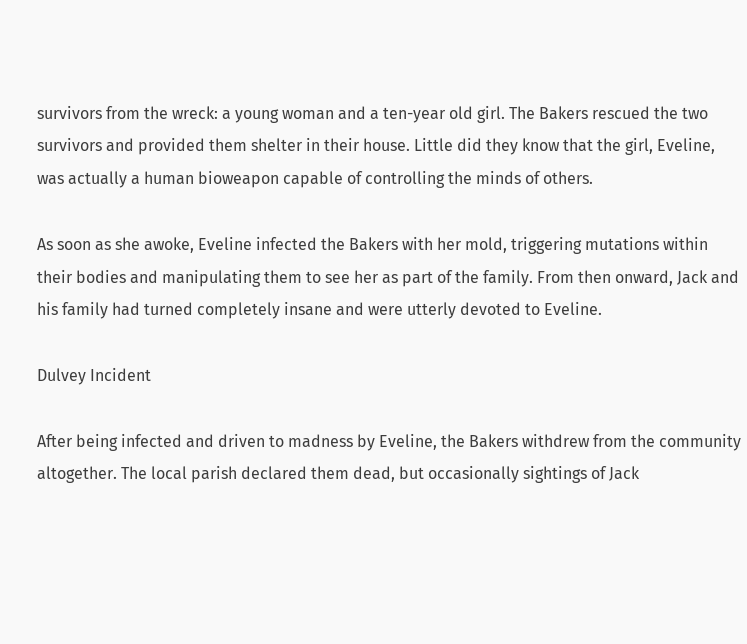survivors from the wreck: a young woman and a ten-year old girl. The Bakers rescued the two survivors and provided them shelter in their house. Little did they know that the girl, Eveline, was actually a human bioweapon capable of controlling the minds of others.

As soon as she awoke, Eveline infected the Bakers with her mold, triggering mutations within their bodies and manipulating them to see her as part of the family. From then onward, Jack and his family had turned completely insane and were utterly devoted to Eveline.

Dulvey Incident

After being infected and driven to madness by Eveline, the Bakers withdrew from the community altogether. The local parish declared them dead, but occasionally sightings of Jack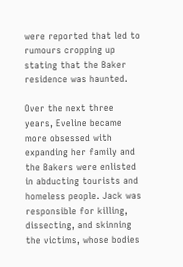were reported that led to rumours cropping up stating that the Baker residence was haunted.

Over the next three years, Eveline became more obsessed with expanding her family and the Bakers were enlisted in abducting tourists and homeless people. Jack was responsible for killing, dissecting, and skinning the victims, whose bodies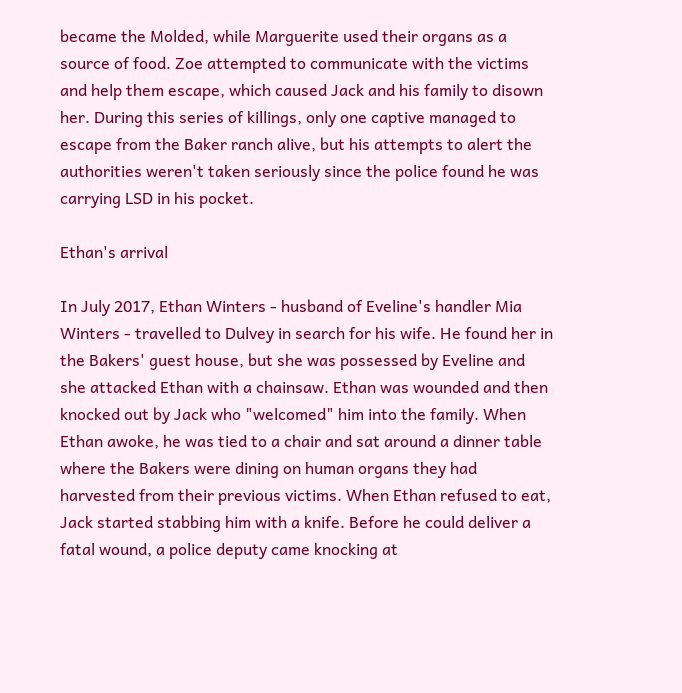became the Molded, while Marguerite used their organs as a source of food. Zoe attempted to communicate with the victims and help them escape, which caused Jack and his family to disown her. During this series of killings, only one captive managed to escape from the Baker ranch alive, but his attempts to alert the authorities weren't taken seriously since the police found he was carrying LSD in his pocket.

Ethan's arrival

In July 2017, Ethan Winters - husband of Eveline's handler Mia Winters - travelled to Dulvey in search for his wife. He found her in the Bakers' guest house, but she was possessed by Eveline and she attacked Ethan with a chainsaw. Ethan was wounded and then knocked out by Jack who "welcomed" him into the family. When Ethan awoke, he was tied to a chair and sat around a dinner table where the Bakers were dining on human organs they had harvested from their previous victims. When Ethan refused to eat, Jack started stabbing him with a knife. Before he could deliver a fatal wound, a police deputy came knocking at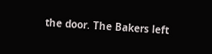the door. The Bakers left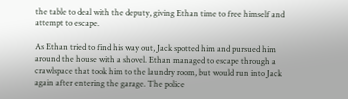the table to deal with the deputy, giving Ethan time to free himself and attempt to escape.

As Ethan tried to find his way out, Jack spotted him and pursued him around the house with a shovel. Ethan managed to escape through a crawlspace that took him to the laundry room, but would run into Jack again after entering the garage. The police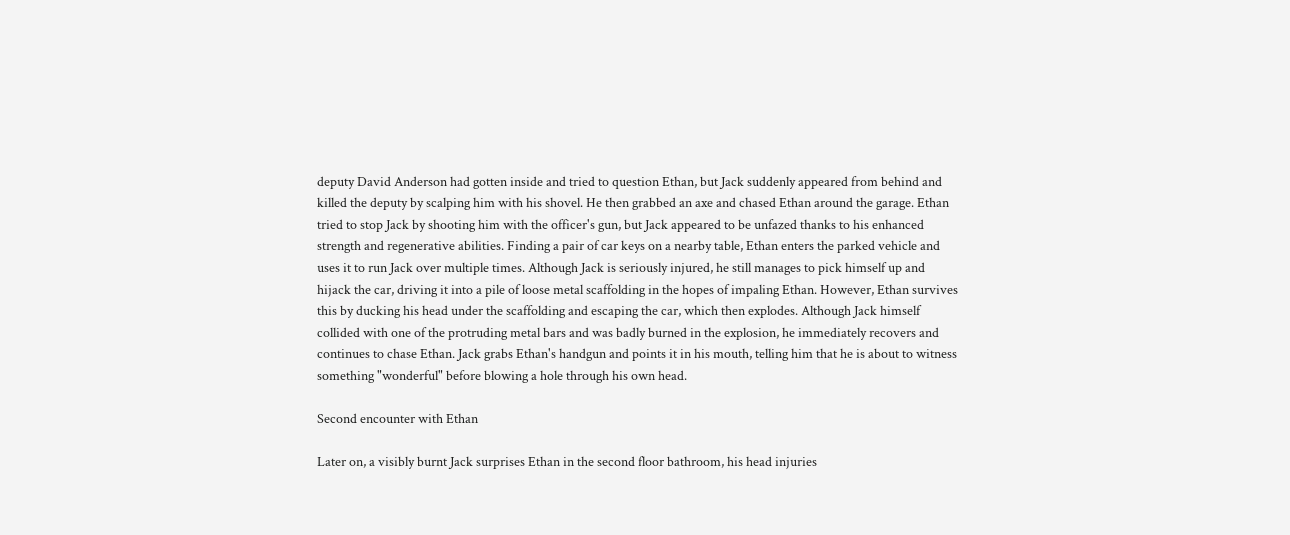deputy David Anderson had gotten inside and tried to question Ethan, but Jack suddenly appeared from behind and killed the deputy by scalping him with his shovel. He then grabbed an axe and chased Ethan around the garage. Ethan tried to stop Jack by shooting him with the officer's gun, but Jack appeared to be unfazed thanks to his enhanced strength and regenerative abilities. Finding a pair of car keys on a nearby table, Ethan enters the parked vehicle and uses it to run Jack over multiple times. Although Jack is seriously injured, he still manages to pick himself up and hijack the car, driving it into a pile of loose metal scaffolding in the hopes of impaling Ethan. However, Ethan survives this by ducking his head under the scaffolding and escaping the car, which then explodes. Although Jack himself collided with one of the protruding metal bars and was badly burned in the explosion, he immediately recovers and continues to chase Ethan. Jack grabs Ethan's handgun and points it in his mouth, telling him that he is about to witness something "wonderful" before blowing a hole through his own head.

Second encounter with Ethan

Later on, a visibly burnt Jack surprises Ethan in the second floor bathroom, his head injuries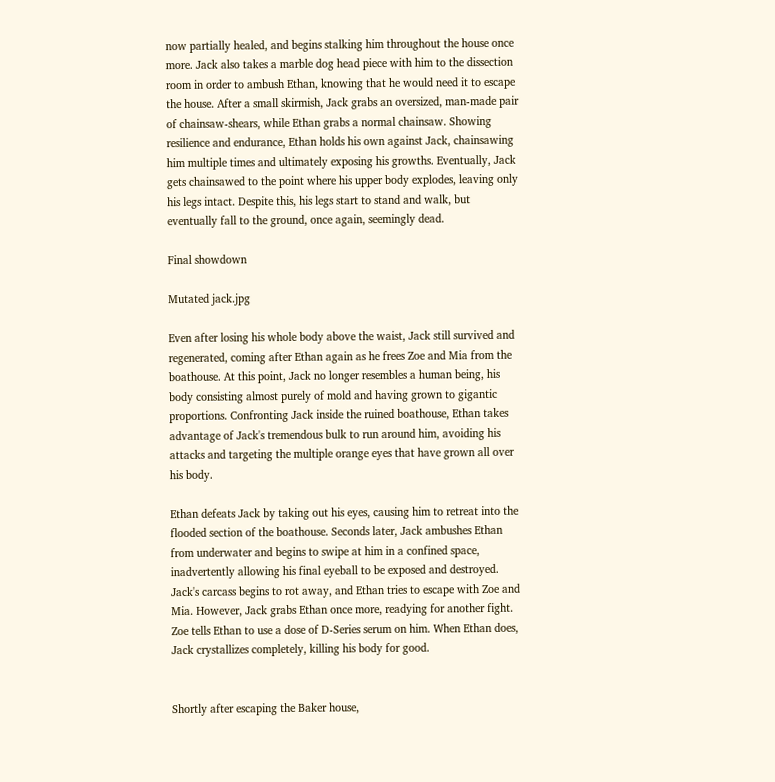now partially healed, and begins stalking him throughout the house once more. Jack also takes a marble dog head piece with him to the dissection room in order to ambush Ethan, knowing that he would need it to escape the house. After a small skirmish, Jack grabs an oversized, man-made pair of chainsaw-shears, while Ethan grabs a normal chainsaw. Showing resilience and endurance, Ethan holds his own against Jack, chainsawing him multiple times and ultimately exposing his growths. Eventually, Jack gets chainsawed to the point where his upper body explodes, leaving only his legs intact. Despite this, his legs start to stand and walk, but eventually fall to the ground, once again, seemingly dead.

Final showdown

Mutated jack.jpg

Even after losing his whole body above the waist, Jack still survived and regenerated, coming after Ethan again as he frees Zoe and Mia from the boathouse. At this point, Jack no longer resembles a human being, his body consisting almost purely of mold and having grown to gigantic proportions. Confronting Jack inside the ruined boathouse, Ethan takes advantage of Jack's tremendous bulk to run around him, avoiding his attacks and targeting the multiple orange eyes that have grown all over his body.

Ethan defeats Jack by taking out his eyes, causing him to retreat into the flooded section of the boathouse. Seconds later, Jack ambushes Ethan from underwater and begins to swipe at him in a confined space, inadvertently allowing his final eyeball to be exposed and destroyed. Jack's carcass begins to rot away, and Ethan tries to escape with Zoe and Mia. However, Jack grabs Ethan once more, readying for another fight. Zoe tells Ethan to use a dose of D-Series serum on him. When Ethan does, Jack crystallizes completely, killing his body for good.


Shortly after escaping the Baker house,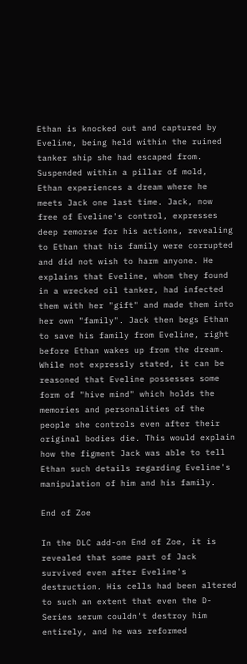Ethan is knocked out and captured by Eveline, being held within the ruined tanker ship she had escaped from. Suspended within a pillar of mold, Ethan experiences a dream where he meets Jack one last time. Jack, now free of Eveline's control, expresses deep remorse for his actions, revealing to Ethan that his family were corrupted and did not wish to harm anyone. He explains that Eveline, whom they found in a wrecked oil tanker, had infected them with her "gift" and made them into her own "family". Jack then begs Ethan to save his family from Eveline, right before Ethan wakes up from the dream. While not expressly stated, it can be reasoned that Eveline possesses some form of "hive mind" which holds the memories and personalities of the people she controls even after their original bodies die. This would explain how the figment Jack was able to tell Ethan such details regarding Eveline's manipulation of him and his family.

End of Zoe

In the DLC add-on End of Zoe, it is revealed that some part of Jack survived even after Eveline's destruction. His cells had been altered to such an extent that even the D-Series serum couldn't destroy him entirely, and he was reformed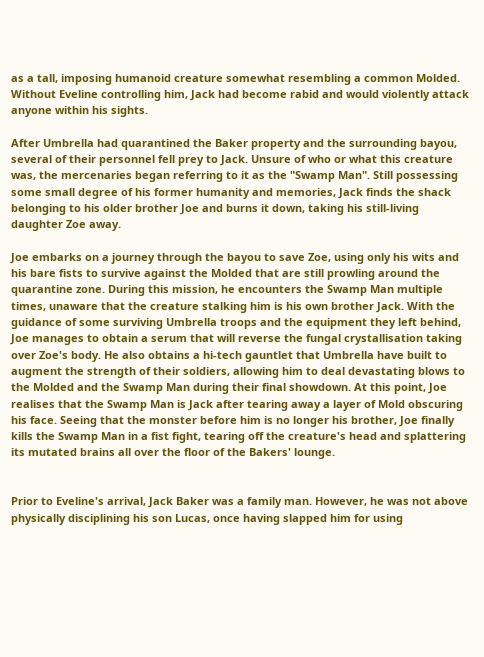as a tall, imposing humanoid creature somewhat resembling a common Molded. Without Eveline controlling him, Jack had become rabid and would violently attack anyone within his sights.

After Umbrella had quarantined the Baker property and the surrounding bayou, several of their personnel fell prey to Jack. Unsure of who or what this creature was, the mercenaries began referring to it as the "Swamp Man". Still possessing some small degree of his former humanity and memories, Jack finds the shack belonging to his older brother Joe and burns it down, taking his still-living daughter Zoe away.

Joe embarks on a journey through the bayou to save Zoe, using only his wits and his bare fists to survive against the Molded that are still prowling around the quarantine zone. During this mission, he encounters the Swamp Man multiple times, unaware that the creature stalking him is his own brother Jack. With the guidance of some surviving Umbrella troops and the equipment they left behind, Joe manages to obtain a serum that will reverse the fungal crystallisation taking over Zoe's body. He also obtains a hi-tech gauntlet that Umbrella have built to augment the strength of their soldiers, allowing him to deal devastating blows to the Molded and the Swamp Man during their final showdown. At this point, Joe realises that the Swamp Man is Jack after tearing away a layer of Mold obscuring his face. Seeing that the monster before him is no longer his brother, Joe finally kills the Swamp Man in a fist fight, tearing off the creature's head and splattering its mutated brains all over the floor of the Bakers' lounge.


Prior to Eveline's arrival, Jack Baker was a family man. However, he was not above physically disciplining his son Lucas, once having slapped him for using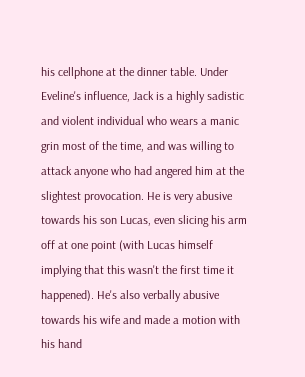his cellphone at the dinner table. Under Eveline's influence, Jack is a highly sadistic and violent individual who wears a manic grin most of the time, and was willing to attack anyone who had angered him at the slightest provocation. He is very abusive towards his son Lucas, even slicing his arm off at one point (with Lucas himself implying that this wasn't the first time it happened). He's also verbally abusive towards his wife and made a motion with his hand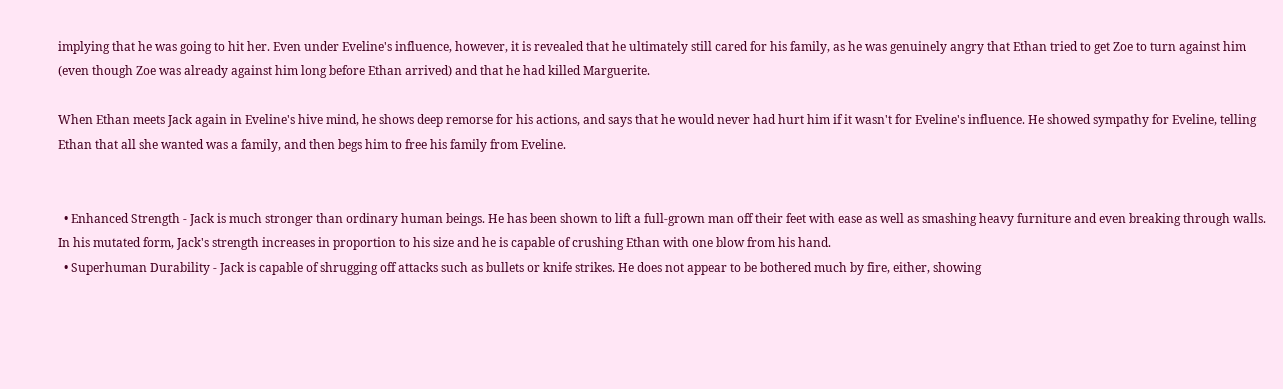implying that he was going to hit her. Even under Eveline's influence, however, it is revealed that he ultimately still cared for his family, as he was genuinely angry that Ethan tried to get Zoe to turn against him (even though Zoe was already against him long before Ethan arrived) and that he had killed Marguerite.

When Ethan meets Jack again in Eveline's hive mind, he shows deep remorse for his actions, and says that he would never had hurt him if it wasn't for Eveline's influence. He showed sympathy for Eveline, telling Ethan that all she wanted was a family, and then begs him to free his family from Eveline.


  • Enhanced Strength - Jack is much stronger than ordinary human beings. He has been shown to lift a full-grown man off their feet with ease as well as smashing heavy furniture and even breaking through walls. In his mutated form, Jack's strength increases in proportion to his size and he is capable of crushing Ethan with one blow from his hand.
  • Superhuman Durability - Jack is capable of shrugging off attacks such as bullets or knife strikes. He does not appear to be bothered much by fire, either, showing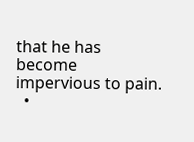that he has become impervious to pain.
  •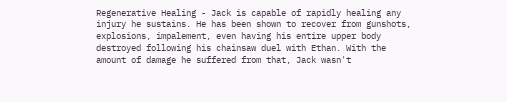Regenerative Healing - Jack is capable of rapidly healing any injury he sustains. He has been shown to recover from gunshots, explosions, impalement, even having his entire upper body destroyed following his chainsaw duel with Ethan. With the amount of damage he suffered from that, Jack wasn't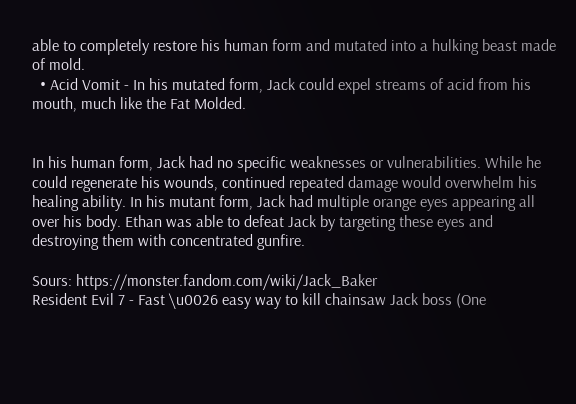able to completely restore his human form and mutated into a hulking beast made of mold.
  • Acid Vomit - In his mutated form, Jack could expel streams of acid from his mouth, much like the Fat Molded.


In his human form, Jack had no specific weaknesses or vulnerabilities. While he could regenerate his wounds, continued repeated damage would overwhelm his healing ability. In his mutant form, Jack had multiple orange eyes appearing all over his body. Ethan was able to defeat Jack by targeting these eyes and destroying them with concentrated gunfire.

Sours: https://monster.fandom.com/wiki/Jack_Baker
Resident Evil 7 - Fast \u0026 easy way to kill chainsaw Jack boss (One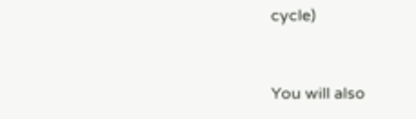cycle)


You will also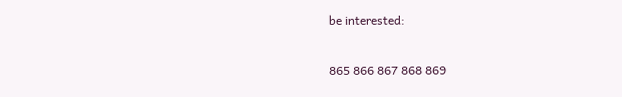be interested:


865 866 867 868 869